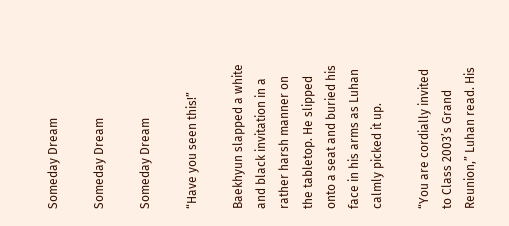Someday Dream

Someday Dream

Someday Dream

“Have you seen this!”

Baekhyun slapped a white and black invitation in a rather harsh manner on the tabletop. He slipped onto a seat and buried his face in his arms as Luhan calmly picked it up.

“You are cordially invited to Class 2003’s Grand Reunion,” Luhan read. His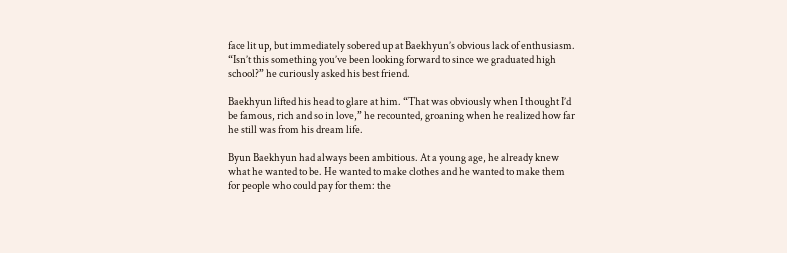face lit up, but immediately sobered up at Baekhyun’s obvious lack of enthusiasm. “Isn’t this something you’ve been looking forward to since we graduated high school?” he curiously asked his best friend.

Baekhyun lifted his head to glare at him. “That was obviously when I thought I’d be famous, rich and so in love,” he recounted, groaning when he realized how far he still was from his dream life.

Byun Baekhyun had always been ambitious. At a young age, he already knew what he wanted to be. He wanted to make clothes and he wanted to make them for people who could pay for them: the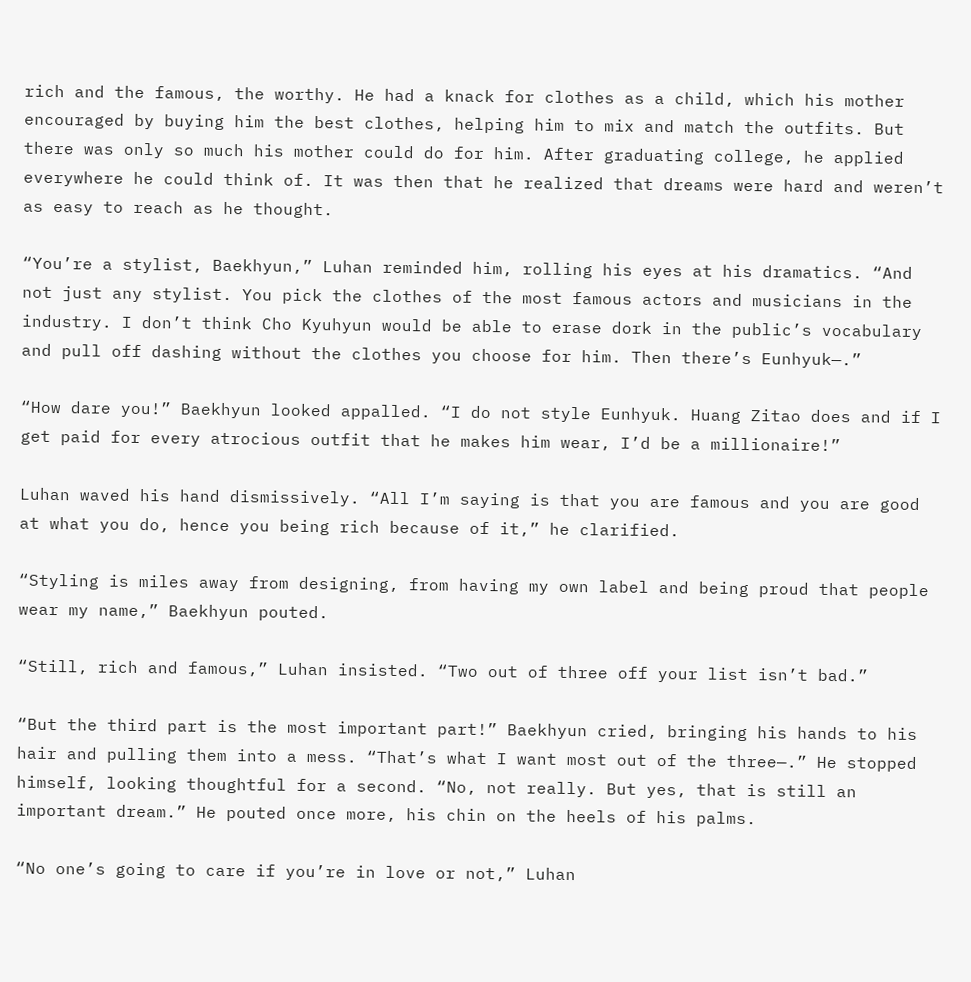rich and the famous, the worthy. He had a knack for clothes as a child, which his mother encouraged by buying him the best clothes, helping him to mix and match the outfits. But there was only so much his mother could do for him. After graduating college, he applied everywhere he could think of. It was then that he realized that dreams were hard and weren’t as easy to reach as he thought.

“You’re a stylist, Baekhyun,” Luhan reminded him, rolling his eyes at his dramatics. “And not just any stylist. You pick the clothes of the most famous actors and musicians in the industry. I don’t think Cho Kyuhyun would be able to erase dork in the public’s vocabulary and pull off dashing without the clothes you choose for him. Then there’s Eunhyuk—.”

“How dare you!” Baekhyun looked appalled. “I do not style Eunhyuk. Huang Zitao does and if I get paid for every atrocious outfit that he makes him wear, I’d be a millionaire!”

Luhan waved his hand dismissively. “All I’m saying is that you are famous and you are good at what you do, hence you being rich because of it,” he clarified.

“Styling is miles away from designing, from having my own label and being proud that people wear my name,” Baekhyun pouted.

“Still, rich and famous,” Luhan insisted. “Two out of three off your list isn’t bad.”

“But the third part is the most important part!” Baekhyun cried, bringing his hands to his hair and pulling them into a mess. “That’s what I want most out of the three—.” He stopped himself, looking thoughtful for a second. “No, not really. But yes, that is still an important dream.” He pouted once more, his chin on the heels of his palms.

“No one’s going to care if you’re in love or not,” Luhan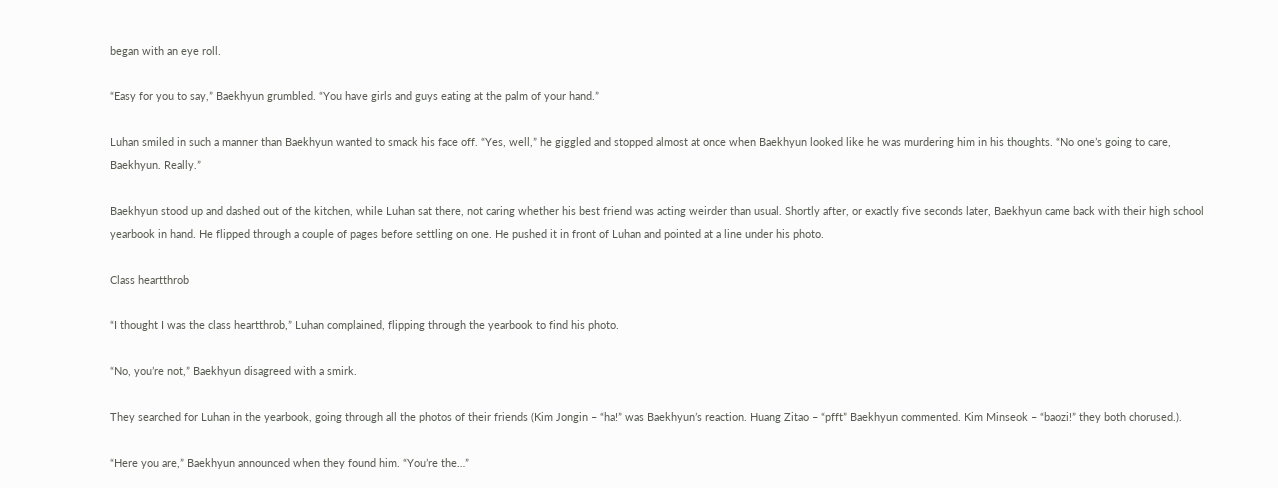began with an eye roll.

“Easy for you to say,” Baekhyun grumbled. “You have girls and guys eating at the palm of your hand.”

Luhan smiled in such a manner than Baekhyun wanted to smack his face off. “Yes, well,” he giggled and stopped almost at once when Baekhyun looked like he was murdering him in his thoughts. “No one’s going to care, Baekhyun. Really.”

Baekhyun stood up and dashed out of the kitchen, while Luhan sat there, not caring whether his best friend was acting weirder than usual. Shortly after, or exactly five seconds later, Baekhyun came back with their high school yearbook in hand. He flipped through a couple of pages before settling on one. He pushed it in front of Luhan and pointed at a line under his photo.

Class heartthrob

“I thought I was the class heartthrob,” Luhan complained, flipping through the yearbook to find his photo.

“No, you’re not,” Baekhyun disagreed with a smirk.

They searched for Luhan in the yearbook, going through all the photos of their friends (Kim Jongin – “ha!” was Baekhyun’s reaction. Huang Zitao – “pfft” Baekhyun commented. Kim Minseok – “baozi!” they both chorused.).

“Here you are,” Baekhyun announced when they found him. “You’re the…”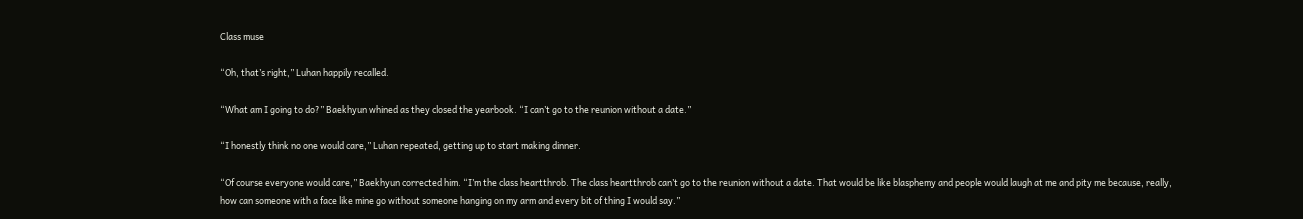Class muse

“Oh, that’s right,” Luhan happily recalled.

“What am I going to do?” Baekhyun whined as they closed the yearbook. “I can’t go to the reunion without a date.”

“I honestly think no one would care,” Luhan repeated, getting up to start making dinner.

“Of course everyone would care,” Baekhyun corrected him. “I’m the class heartthrob. The class heartthrob can’t go to the reunion without a date. That would be like blasphemy and people would laugh at me and pity me because, really, how can someone with a face like mine go without someone hanging on my arm and every bit of thing I would say.”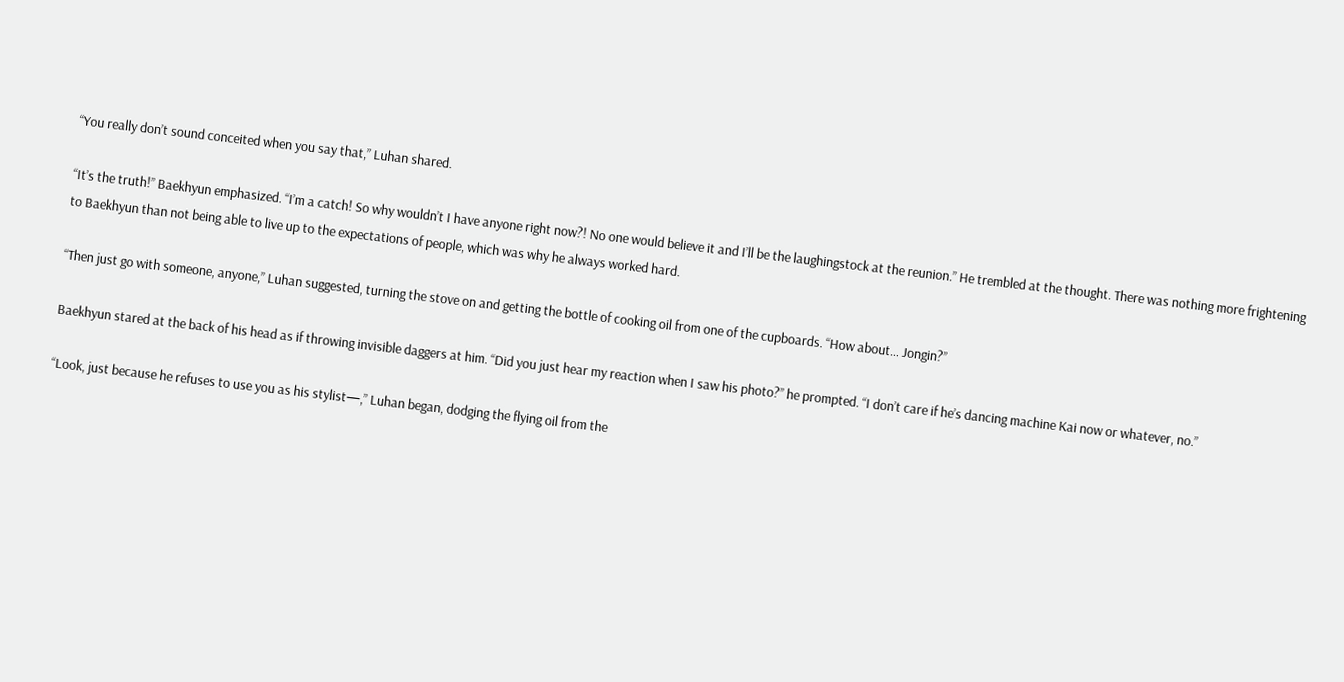“You really don’t sound conceited when you say that,” Luhan shared.

“It’s the truth!” Baekhyun emphasized. “I’m a catch! So why wouldn’t I have anyone right now?! No one would believe it and I’ll be the laughingstock at the reunion.” He trembled at the thought. There was nothing more frightening to Baekhyun than not being able to live up to the expectations of people, which was why he always worked hard.

“Then just go with someone, anyone,” Luhan suggested, turning the stove on and getting the bottle of cooking oil from one of the cupboards. “How about… Jongin?”

Baekhyun stared at the back of his head as if throwing invisible daggers at him. “Did you just hear my reaction when I saw his photo?” he prompted. “I don’t care if he’s dancing machine Kai now or whatever, no.”

“Look, just because he refuses to use you as his stylist—,” Luhan began, dodging the flying oil from the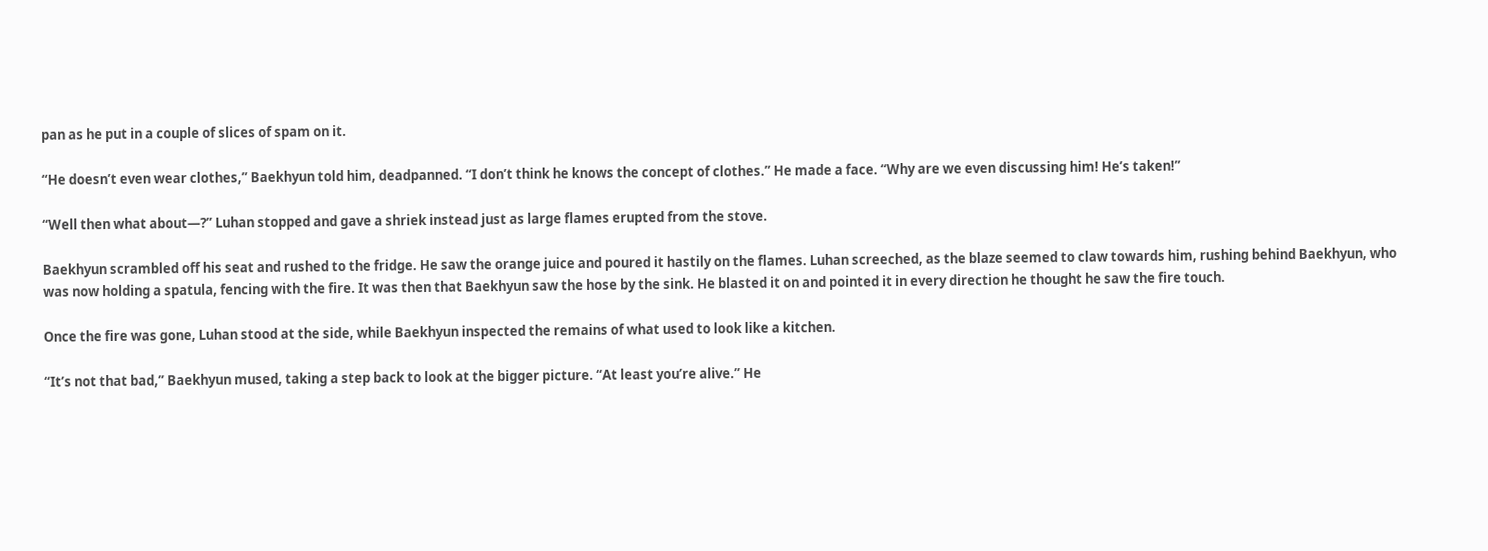pan as he put in a couple of slices of spam on it.

“He doesn’t even wear clothes,” Baekhyun told him, deadpanned. “I don’t think he knows the concept of clothes.” He made a face. “Why are we even discussing him! He’s taken!”

“Well then what about—?” Luhan stopped and gave a shriek instead just as large flames erupted from the stove.

Baekhyun scrambled off his seat and rushed to the fridge. He saw the orange juice and poured it hastily on the flames. Luhan screeched, as the blaze seemed to claw towards him, rushing behind Baekhyun, who was now holding a spatula, fencing with the fire. It was then that Baekhyun saw the hose by the sink. He blasted it on and pointed it in every direction he thought he saw the fire touch.

Once the fire was gone, Luhan stood at the side, while Baekhyun inspected the remains of what used to look like a kitchen.

“It’s not that bad,” Baekhyun mused, taking a step back to look at the bigger picture. “At least you’re alive.” He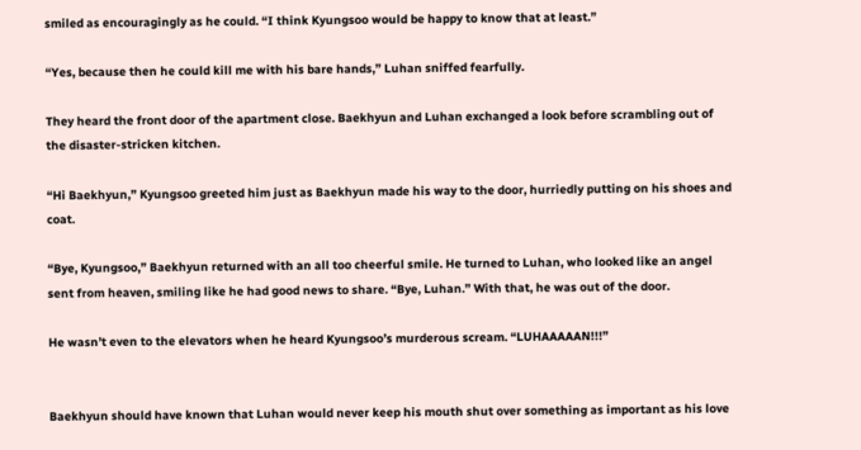smiled as encouragingly as he could. “I think Kyungsoo would be happy to know that at least.”

“Yes, because then he could kill me with his bare hands,” Luhan sniffed fearfully.

They heard the front door of the apartment close. Baekhyun and Luhan exchanged a look before scrambling out of the disaster-stricken kitchen.

“Hi Baekhyun,” Kyungsoo greeted him just as Baekhyun made his way to the door, hurriedly putting on his shoes and coat.

“Bye, Kyungsoo,” Baekhyun returned with an all too cheerful smile. He turned to Luhan, who looked like an angel sent from heaven, smiling like he had good news to share. “Bye, Luhan.” With that, he was out of the door.

He wasn’t even to the elevators when he heard Kyungsoo’s murderous scream. “LUHAAAAAN!!!”


Baekhyun should have known that Luhan would never keep his mouth shut over something as important as his love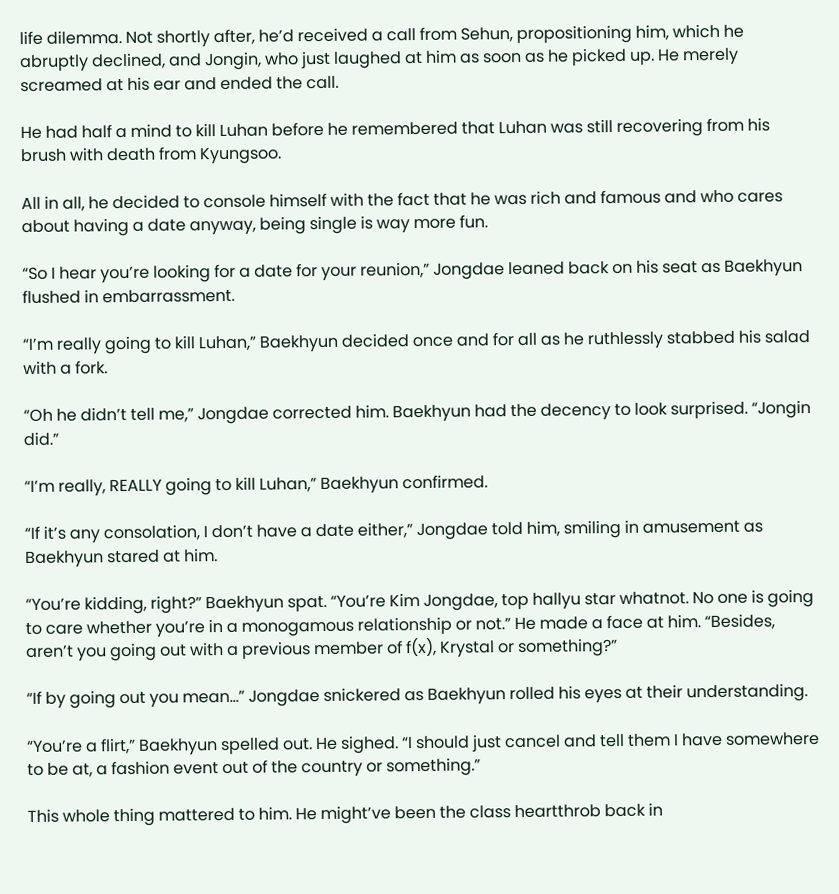life dilemma. Not shortly after, he’d received a call from Sehun, propositioning him, which he abruptly declined, and Jongin, who just laughed at him as soon as he picked up. He merely screamed at his ear and ended the call.

He had half a mind to kill Luhan before he remembered that Luhan was still recovering from his brush with death from Kyungsoo.

All in all, he decided to console himself with the fact that he was rich and famous and who cares about having a date anyway, being single is way more fun.

“So I hear you’re looking for a date for your reunion,” Jongdae leaned back on his seat as Baekhyun flushed in embarrassment.

“I’m really going to kill Luhan,” Baekhyun decided once and for all as he ruthlessly stabbed his salad with a fork.

“Oh he didn’t tell me,” Jongdae corrected him. Baekhyun had the decency to look surprised. “Jongin did.”

“I’m really, REALLY going to kill Luhan,” Baekhyun confirmed.

“If it’s any consolation, I don’t have a date either,” Jongdae told him, smiling in amusement as Baekhyun stared at him.

“You’re kidding, right?” Baekhyun spat. “You’re Kim Jongdae, top hallyu star whatnot. No one is going to care whether you’re in a monogamous relationship or not.” He made a face at him. “Besides, aren’t you going out with a previous member of f(x), Krystal or something?”

“If by going out you mean…” Jongdae snickered as Baekhyun rolled his eyes at their understanding.

“You’re a flirt,” Baekhyun spelled out. He sighed. “I should just cancel and tell them I have somewhere to be at, a fashion event out of the country or something.”

This whole thing mattered to him. He might’ve been the class heartthrob back in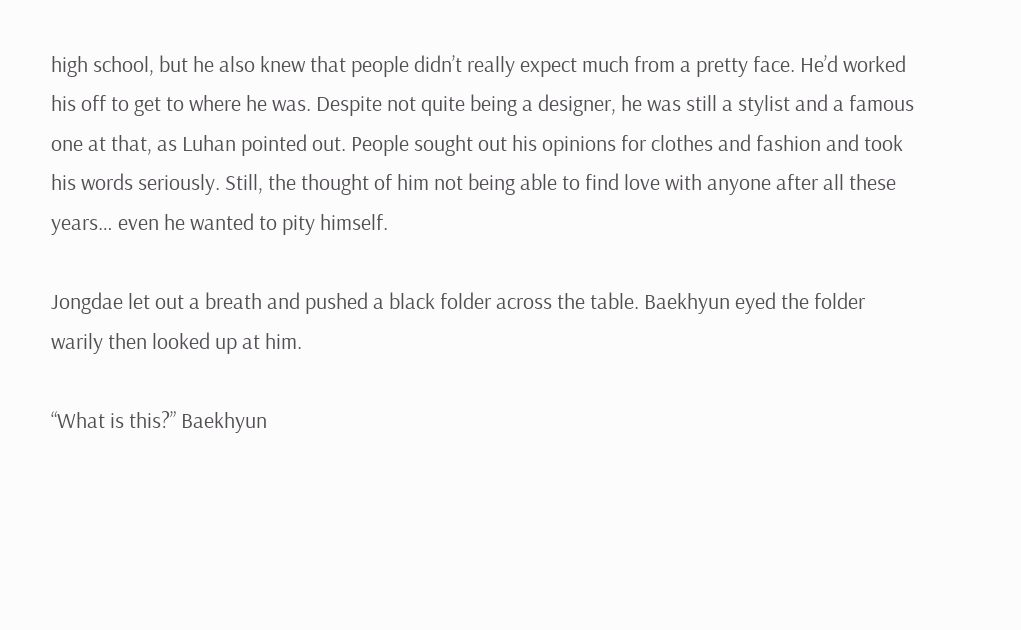high school, but he also knew that people didn’t really expect much from a pretty face. He’d worked his off to get to where he was. Despite not quite being a designer, he was still a stylist and a famous one at that, as Luhan pointed out. People sought out his opinions for clothes and fashion and took his words seriously. Still, the thought of him not being able to find love with anyone after all these years… even he wanted to pity himself.

Jongdae let out a breath and pushed a black folder across the table. Baekhyun eyed the folder warily then looked up at him.

“What is this?” Baekhyun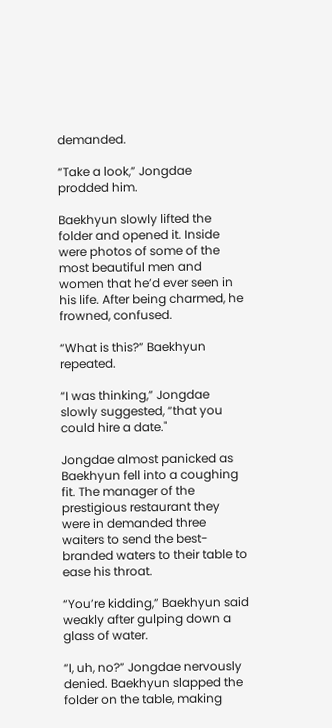demanded.

“Take a look,” Jongdae prodded him.

Baekhyun slowly lifted the folder and opened it. Inside were photos of some of the most beautiful men and women that he’d ever seen in his life. After being charmed, he frowned, confused.

“What is this?” Baekhyun repeated.

“I was thinking,” Jongdae slowly suggested, “that you could hire a date."

Jongdae almost panicked as Baekhyun fell into a coughing fit. The manager of the prestigious restaurant they were in demanded three waiters to send the best-branded waters to their table to ease his throat.

“You’re kidding,” Baekhyun said weakly after gulping down a glass of water.

“I, uh, no?” Jongdae nervously denied. Baekhyun slapped the folder on the table, making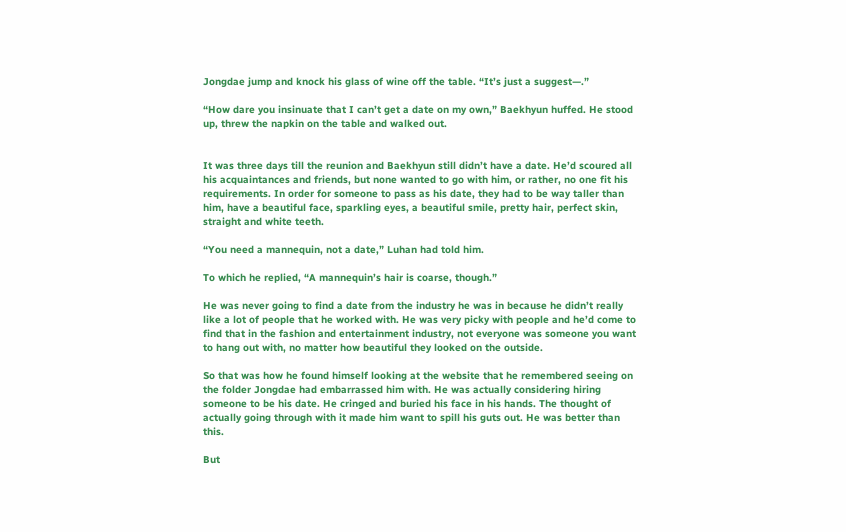Jongdae jump and knock his glass of wine off the table. “It’s just a suggest—.”

“How dare you insinuate that I can’t get a date on my own,” Baekhyun huffed. He stood up, threw the napkin on the table and walked out.


It was three days till the reunion and Baekhyun still didn’t have a date. He’d scoured all his acquaintances and friends, but none wanted to go with him, or rather, no one fit his requirements. In order for someone to pass as his date, they had to be way taller than him, have a beautiful face, sparkling eyes, a beautiful smile, pretty hair, perfect skin, straight and white teeth.

“You need a mannequin, not a date,” Luhan had told him.

To which he replied, “A mannequin’s hair is coarse, though.”

He was never going to find a date from the industry he was in because he didn’t really like a lot of people that he worked with. He was very picky with people and he’d come to find that in the fashion and entertainment industry, not everyone was someone you want to hang out with, no matter how beautiful they looked on the outside.

So that was how he found himself looking at the website that he remembered seeing on the folder Jongdae had embarrassed him with. He was actually considering hiring someone to be his date. He cringed and buried his face in his hands. The thought of actually going through with it made him want to spill his guts out. He was better than this.

But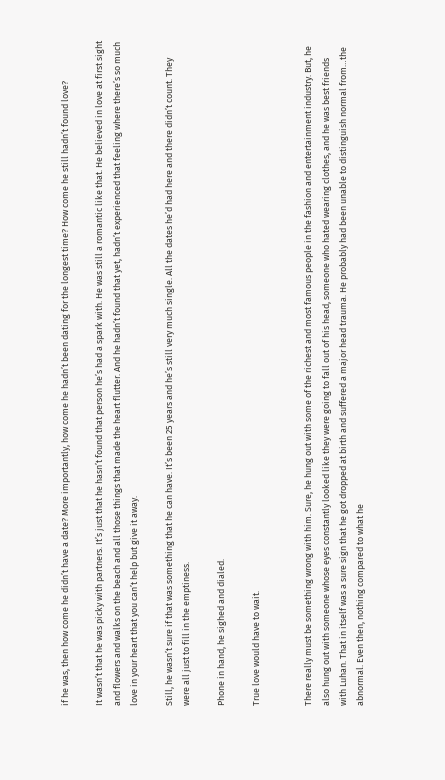if he was, then how come he didn’t have a date? More importantly, how come he hadn’t been dating for the longest time? How come he still hadn’t found love?

It wasn’t that he was picky with partners. It’s just that he hasn’t found that person he’s had a spark with. He was still a romantic like that. He believed in love at first sight and flowers and walks on the beach and all those things that made the heart flutter. And he hadn’t found that yet, hadn’t experienced that feeling where there’s so much love in your heart that you can’t help but give it away.

Still, he wasn’t sure if that was something that he can have. It’s been 25 years and he’s still very much single. All the dates he’d had here and there didn’t count. They were all just to fill in the emptiness.

Phone in hand, he sighed and dialed.

True love would have to wait.


There really must be something wrong with him. Sure, he hung out with some of the richest and most famous people in the fashion and entertainment industry. But, he also hung out with someone whose eyes constantly looked like they were going to fall out of his head, someone who hated wearing clothes, and he was best friends with Luhan. That in itself was a sure sign that he got dropped at birth and suffered a major head trauma. He probably had been unable to distinguish normal from…the abnormal. Even then, nothing compared to what he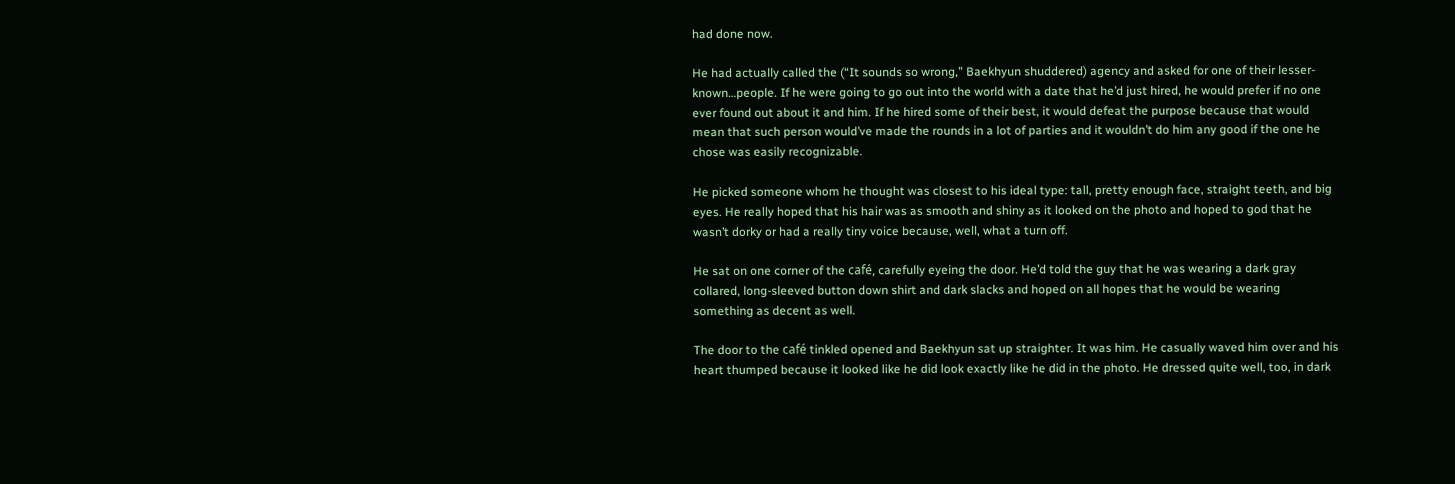had done now.

He had actually called the (“It sounds so wrong,” Baekhyun shuddered) agency and asked for one of their lesser-known…people. If he were going to go out into the world with a date that he’d just hired, he would prefer if no one ever found out about it and him. If he hired some of their best, it would defeat the purpose because that would mean that such person would’ve made the rounds in a lot of parties and it wouldn’t do him any good if the one he chose was easily recognizable.

He picked someone whom he thought was closest to his ideal type: tall, pretty enough face, straight teeth, and big eyes. He really hoped that his hair was as smooth and shiny as it looked on the photo and hoped to god that he wasn’t dorky or had a really tiny voice because, well, what a turn off.

He sat on one corner of the café, carefully eyeing the door. He’d told the guy that he was wearing a dark gray collared, long-sleeved button down shirt and dark slacks and hoped on all hopes that he would be wearing something as decent as well.

The door to the café tinkled opened and Baekhyun sat up straighter. It was him. He casually waved him over and his heart thumped because it looked like he did look exactly like he did in the photo. He dressed quite well, too, in dark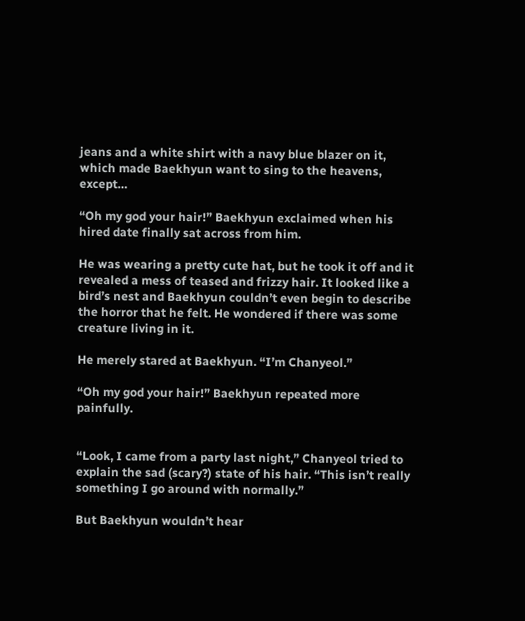jeans and a white shirt with a navy blue blazer on it, which made Baekhyun want to sing to the heavens, except…

“Oh my god your hair!” Baekhyun exclaimed when his hired date finally sat across from him.

He was wearing a pretty cute hat, but he took it off and it revealed a mess of teased and frizzy hair. It looked like a bird’s nest and Baekhyun couldn’t even begin to describe the horror that he felt. He wondered if there was some creature living in it.

He merely stared at Baekhyun. “I’m Chanyeol.”

“Oh my god your hair!” Baekhyun repeated more painfully.


“Look, I came from a party last night,” Chanyeol tried to explain the sad (scary?) state of his hair. “This isn’t really something I go around with normally.”

But Baekhyun wouldn’t hear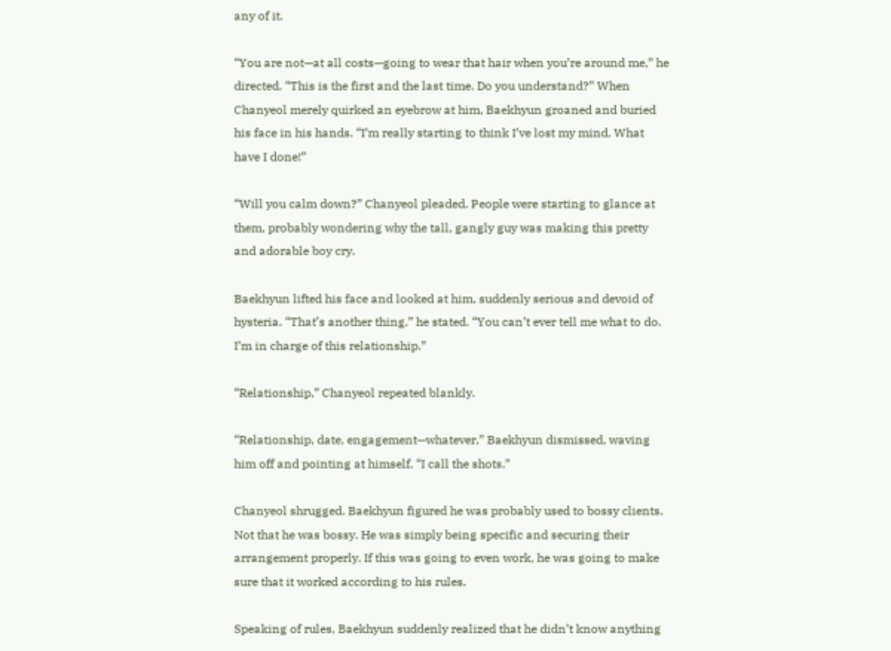any of it.

“You are not—at all costs—going to wear that hair when you’re around me,” he directed. “This is the first and the last time. Do you understand?” When Chanyeol merely quirked an eyebrow at him, Baekhyun groaned and buried his face in his hands. “I’m really starting to think I’ve lost my mind. What have I done!”

“Will you calm down?” Chanyeol pleaded. People were starting to glance at them, probably wondering why the tall, gangly guy was making this pretty and adorable boy cry.

Baekhyun lifted his face and looked at him, suddenly serious and devoid of hysteria. “That’s another thing,” he stated. “You can’t ever tell me what to do. I’m in charge of this relationship.”

“Relationship,” Chanyeol repeated blankly.

“Relationship, date, engagement—whatever,” Baekhyun dismissed, waving him off and pointing at himself. “I call the shots.”

Chanyeol shrugged. Baekhyun figured he was probably used to bossy clients. Not that he was bossy. He was simply being specific and securing their arrangement properly. If this was going to even work, he was going to make sure that it worked according to his rules.

Speaking of rules, Baekhyun suddenly realized that he didn’t know anything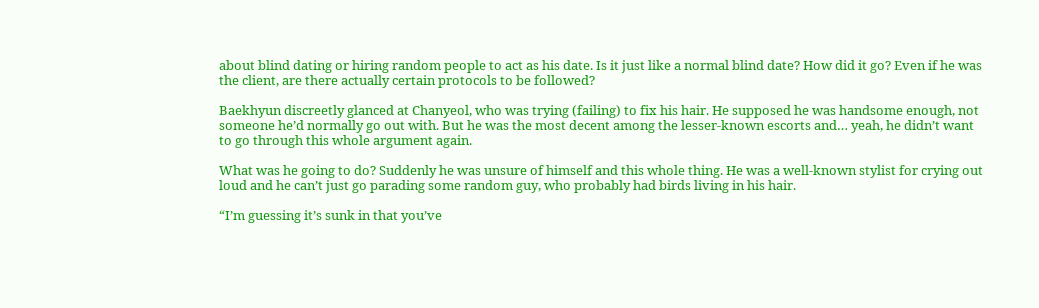about blind dating or hiring random people to act as his date. Is it just like a normal blind date? How did it go? Even if he was the client, are there actually certain protocols to be followed?

Baekhyun discreetly glanced at Chanyeol, who was trying (failing) to fix his hair. He supposed he was handsome enough, not someone he’d normally go out with. But he was the most decent among the lesser-known escorts and… yeah, he didn’t want to go through this whole argument again.

What was he going to do? Suddenly he was unsure of himself and this whole thing. He was a well-known stylist for crying out loud and he can’t just go parading some random guy, who probably had birds living in his hair.

“I’m guessing it’s sunk in that you’ve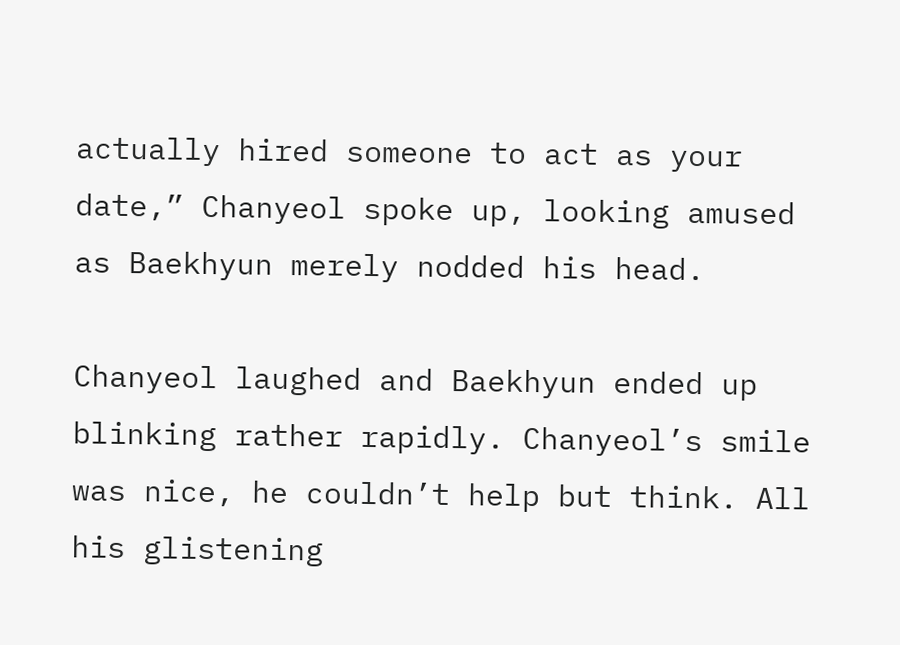actually hired someone to act as your date,” Chanyeol spoke up, looking amused as Baekhyun merely nodded his head.

Chanyeol laughed and Baekhyun ended up blinking rather rapidly. Chanyeol’s smile was nice, he couldn’t help but think. All his glistening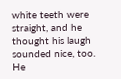white teeth were straight, and he thought his laugh sounded nice, too. He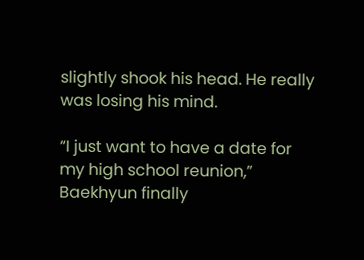slightly shook his head. He really was losing his mind.

“I just want to have a date for my high school reunion,” Baekhyun finally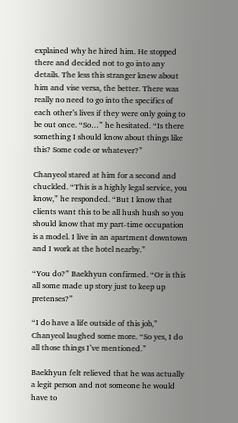explained why he hired him. He stopped there and decided not to go into any details. The less this stranger knew about him and vise versa, the better. There was really no need to go into the specifics of each other’s lives if they were only going to be out once. “So…” he hesitated. “Is there something I should know about things like this? Some code or whatever?”

Chanyeol stared at him for a second and chuckled. “This is a highly legal service, you know,” he responded. “But I know that clients want this to be all hush hush so you should know that my part-time occupation is a model. I live in an apartment downtown and I work at the hotel nearby.”

“You do?” Baekhyun confirmed. “Or is this all some made up story just to keep up pretenses?”

“I do have a life outside of this job,” Chanyeol laughed some more. “So yes, I do all those things I’ve mentioned.”

Baekhyun felt relieved that he was actually a legit person and not someone he would have to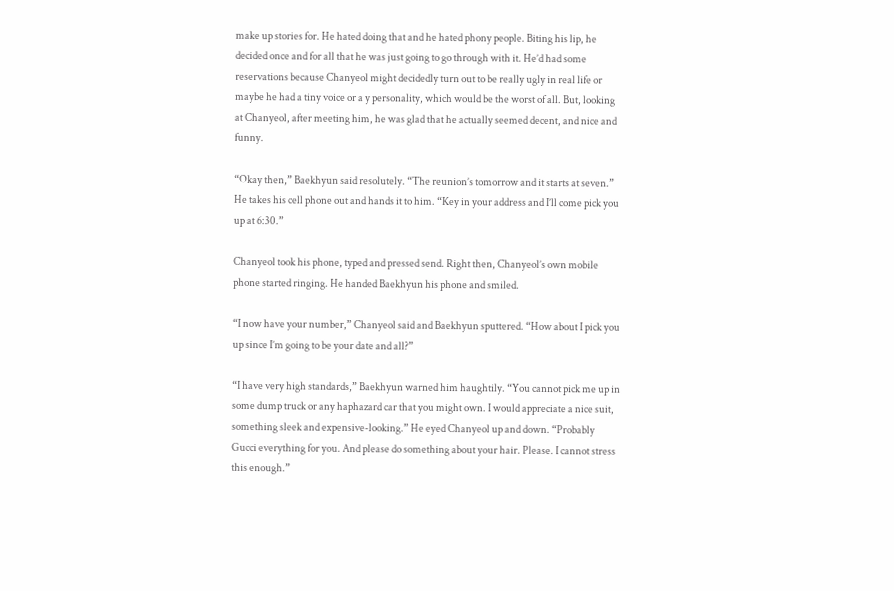make up stories for. He hated doing that and he hated phony people. Biting his lip, he decided once and for all that he was just going to go through with it. He’d had some reservations because Chanyeol might decidedly turn out to be really ugly in real life or maybe he had a tiny voice or a y personality, which would be the worst of all. But, looking at Chanyeol, after meeting him, he was glad that he actually seemed decent, and nice and funny.

“Okay then,” Baekhyun said resolutely. “The reunion’s tomorrow and it starts at seven.” He takes his cell phone out and hands it to him. “Key in your address and I’ll come pick you up at 6:30.”

Chanyeol took his phone, typed and pressed send. Right then, Chanyeol’s own mobile phone started ringing. He handed Baekhyun his phone and smiled.

“I now have your number,” Chanyeol said and Baekhyun sputtered. “How about I pick you up since I’m going to be your date and all?”

“I have very high standards,” Baekhyun warned him haughtily. “You cannot pick me up in some dump truck or any haphazard car that you might own. I would appreciate a nice suit, something sleek and expensive-looking.” He eyed Chanyeol up and down. “Probably Gucci everything for you. And please do something about your hair. Please. I cannot stress this enough.”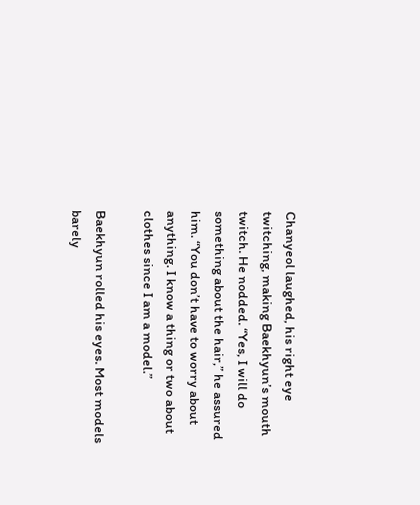Chanyeol laughed, his right eye twitching, making Baekhyun’s mouth twitch. He nodded. “Yes, I will do something about the hair,” he assured him. “You don’t have to worry about anything. I know a thing or two about clothes since I am a model.”

Baekhyun rolled his eyes. Most models barely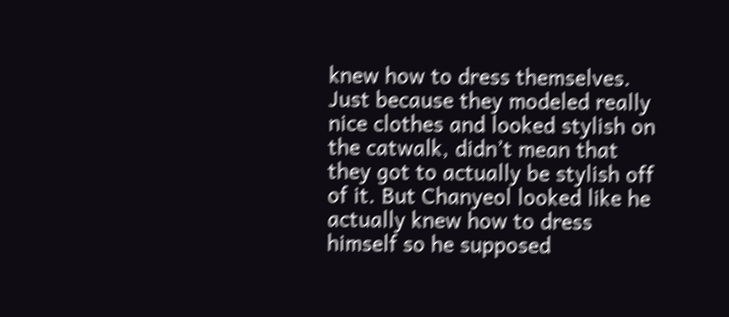knew how to dress themselves. Just because they modeled really nice clothes and looked stylish on the catwalk, didn’t mean that they got to actually be stylish off of it. But Chanyeol looked like he actually knew how to dress himself so he supposed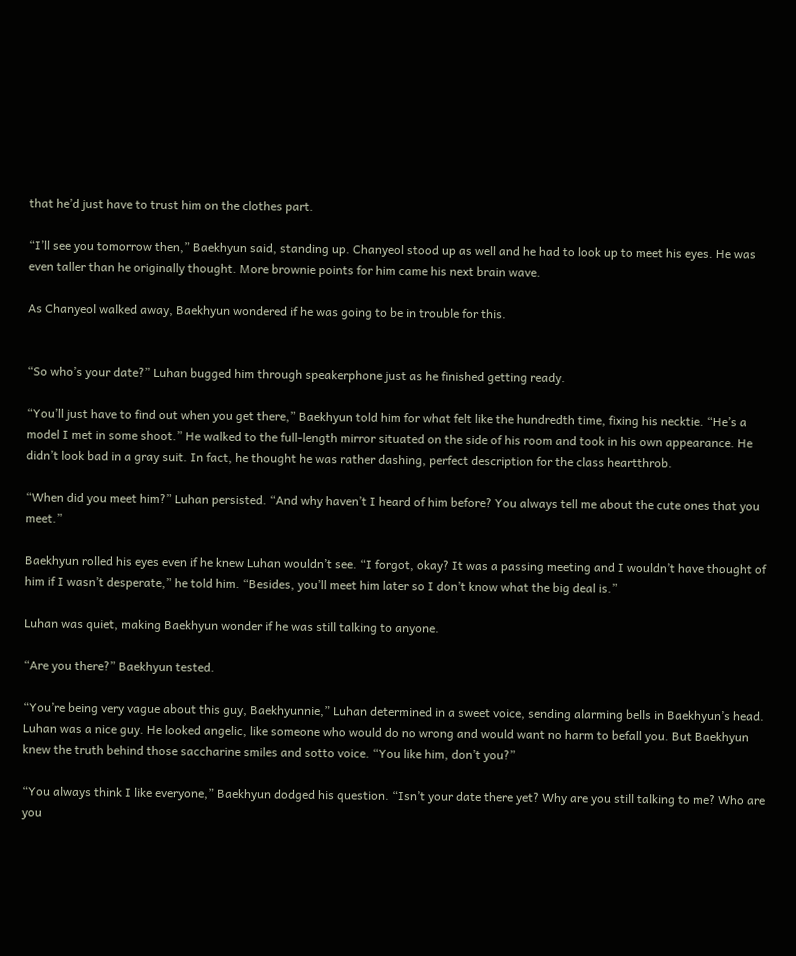that he’d just have to trust him on the clothes part.

“I’ll see you tomorrow then,” Baekhyun said, standing up. Chanyeol stood up as well and he had to look up to meet his eyes. He was even taller than he originally thought. More brownie points for him came his next brain wave.

As Chanyeol walked away, Baekhyun wondered if he was going to be in trouble for this.


“So who’s your date?” Luhan bugged him through speakerphone just as he finished getting ready.

“You’ll just have to find out when you get there,” Baekhyun told him for what felt like the hundredth time, fixing his necktie. “He’s a model I met in some shoot.” He walked to the full-length mirror situated on the side of his room and took in his own appearance. He didn’t look bad in a gray suit. In fact, he thought he was rather dashing, perfect description for the class heartthrob.

“When did you meet him?” Luhan persisted. “And why haven’t I heard of him before? You always tell me about the cute ones that you meet.”

Baekhyun rolled his eyes even if he knew Luhan wouldn’t see. “I forgot, okay? It was a passing meeting and I wouldn’t have thought of him if I wasn’t desperate,” he told him. “Besides, you’ll meet him later so I don’t know what the big deal is.”

Luhan was quiet, making Baekhyun wonder if he was still talking to anyone.

“Are you there?” Baekhyun tested.

“You’re being very vague about this guy, Baekhyunnie,” Luhan determined in a sweet voice, sending alarming bells in Baekhyun’s head. Luhan was a nice guy. He looked angelic, like someone who would do no wrong and would want no harm to befall you. But Baekhyun knew the truth behind those saccharine smiles and sotto voice. “You like him, don’t you?”

“You always think I like everyone,” Baekhyun dodged his question. “Isn’t your date there yet? Why are you still talking to me? Who are you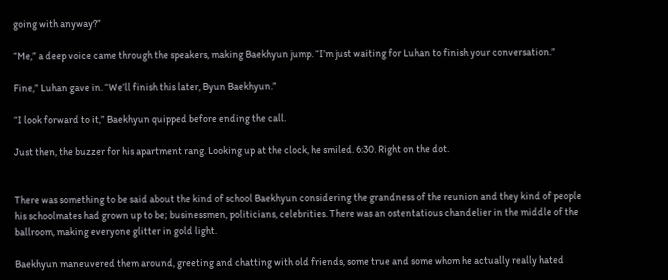going with anyway?”

“Me,” a deep voice came through the speakers, making Baekhyun jump. “I’m just waiting for Luhan to finish your conversation.”

Fine,” Luhan gave in. “We’ll finish this later, Byun Baekhyun.”

“I look forward to it,” Baekhyun quipped before ending the call.

Just then, the buzzer for his apartment rang. Looking up at the clock, he smiled. 6:30. Right on the dot.


There was something to be said about the kind of school Baekhyun considering the grandness of the reunion and they kind of people his schoolmates had grown up to be; businessmen, politicians, celebrities. There was an ostentatious chandelier in the middle of the ballroom, making everyone glitter in gold light.

Baekhyun maneuvered them around, greeting and chatting with old friends, some true and some whom he actually really hated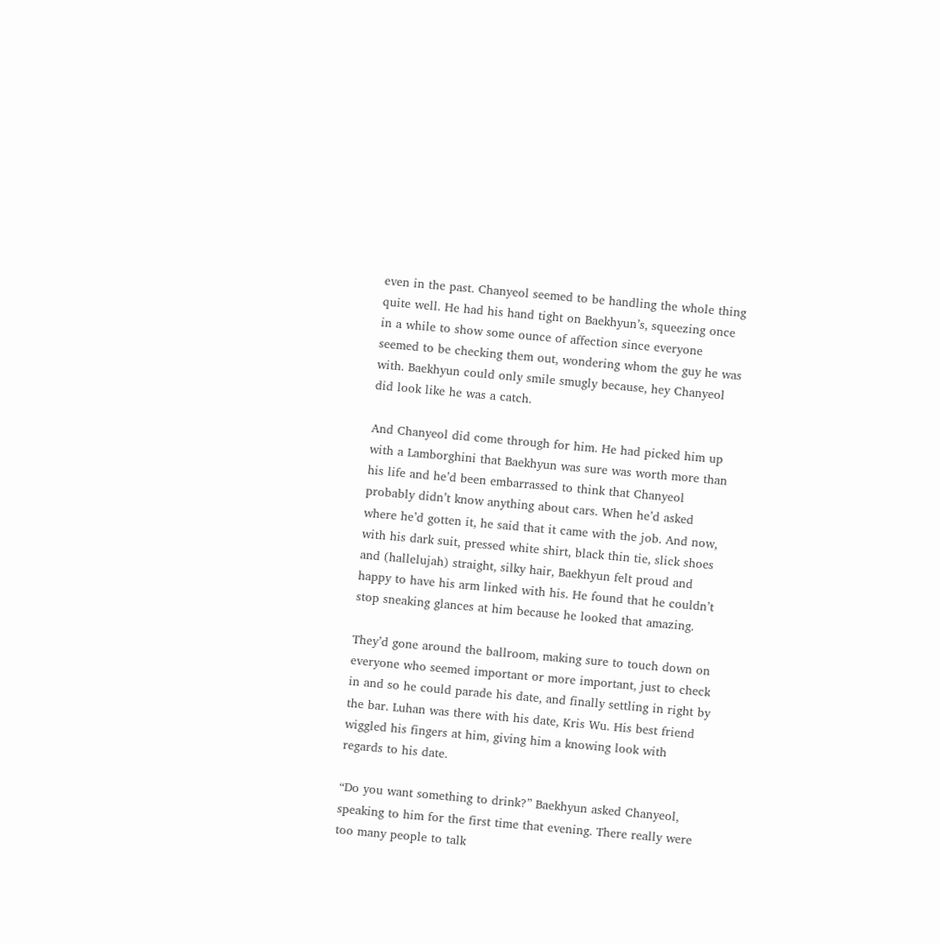even in the past. Chanyeol seemed to be handling the whole thing quite well. He had his hand tight on Baekhyun’s, squeezing once in a while to show some ounce of affection since everyone seemed to be checking them out, wondering whom the guy he was with. Baekhyun could only smile smugly because, hey Chanyeol did look like he was a catch.

And Chanyeol did come through for him. He had picked him up with a Lamborghini that Baekhyun was sure was worth more than his life and he’d been embarrassed to think that Chanyeol probably didn’t know anything about cars. When he’d asked where he’d gotten it, he said that it came with the job. And now, with his dark suit, pressed white shirt, black thin tie, slick shoes and (hallelujah) straight, silky hair, Baekhyun felt proud and happy to have his arm linked with his. He found that he couldn’t stop sneaking glances at him because he looked that amazing.

They’d gone around the ballroom, making sure to touch down on everyone who seemed important or more important, just to check in and so he could parade his date, and finally settling in right by the bar. Luhan was there with his date, Kris Wu. His best friend wiggled his fingers at him, giving him a knowing look with regards to his date.

“Do you want something to drink?” Baekhyun asked Chanyeol, speaking to him for the first time that evening. There really were too many people to talk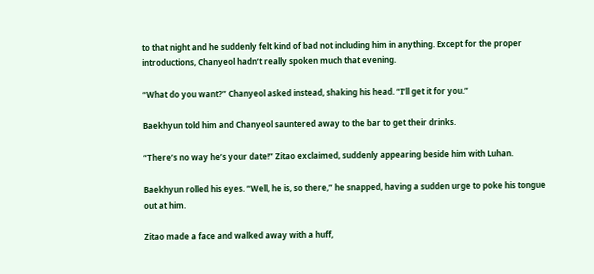to that night and he suddenly felt kind of bad not including him in anything. Except for the proper introductions, Chanyeol hadn’t really spoken much that evening.

“What do you want?” Chanyeol asked instead, shaking his head. “I’ll get it for you.”

Baekhyun told him and Chanyeol sauntered away to the bar to get their drinks.

“There’s no way he’s your date!” Zitao exclaimed, suddenly appearing beside him with Luhan.

Baekhyun rolled his eyes. “Well, he is, so there,” he snapped, having a sudden urge to poke his tongue out at him.

Zitao made a face and walked away with a huff,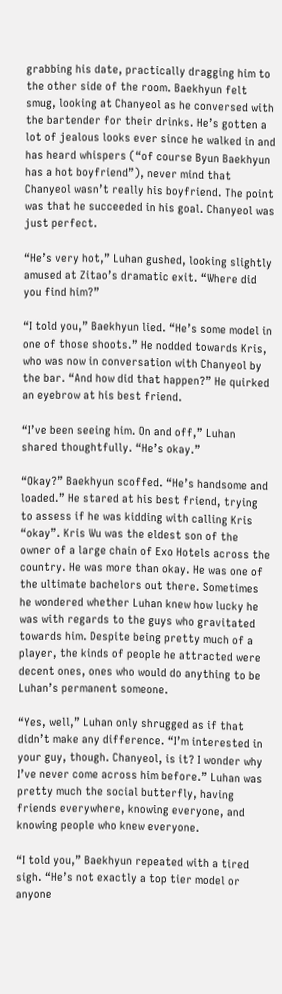grabbing his date, practically dragging him to the other side of the room. Baekhyun felt smug, looking at Chanyeol as he conversed with the bartender for their drinks. He’s gotten a lot of jealous looks ever since he walked in and has heard whispers (“of course Byun Baekhyun has a hot boyfriend”), never mind that Chanyeol wasn’t really his boyfriend. The point was that he succeeded in his goal. Chanyeol was just perfect.

“He’s very hot,” Luhan gushed, looking slightly amused at Zitao’s dramatic exit. “Where did you find him?”

“I told you,” Baekhyun lied. “He’s some model in one of those shoots.” He nodded towards Kris, who was now in conversation with Chanyeol by the bar. “And how did that happen?” He quirked an eyebrow at his best friend.

“I’ve been seeing him. On and off,” Luhan shared thoughtfully. “He’s okay.”

“Okay?” Baekhyun scoffed. “He’s handsome and loaded.” He stared at his best friend, trying to assess if he was kidding with calling Kris “okay”. Kris Wu was the eldest son of the owner of a large chain of Exo Hotels across the country. He was more than okay. He was one of the ultimate bachelors out there. Sometimes he wondered whether Luhan knew how lucky he was with regards to the guys who gravitated towards him. Despite being pretty much of a player, the kinds of people he attracted were decent ones, ones who would do anything to be Luhan’s permanent someone.

“Yes, well,” Luhan only shrugged as if that didn’t make any difference. “I’m interested in your guy, though. Chanyeol, is it? I wonder why I’ve never come across him before.” Luhan was pretty much the social butterfly, having friends everywhere, knowing everyone, and knowing people who knew everyone.

“I told you,” Baekhyun repeated with a tired sigh. “He’s not exactly a top tier model or anyone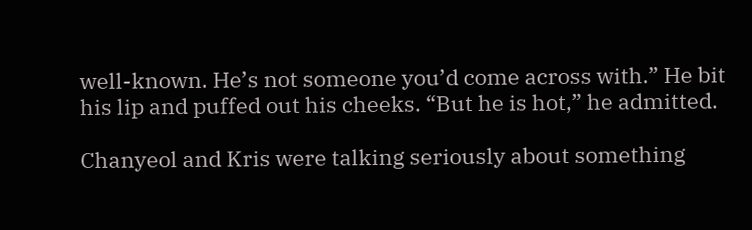well-known. He’s not someone you’d come across with.” He bit his lip and puffed out his cheeks. “But he is hot,” he admitted.

Chanyeol and Kris were talking seriously about something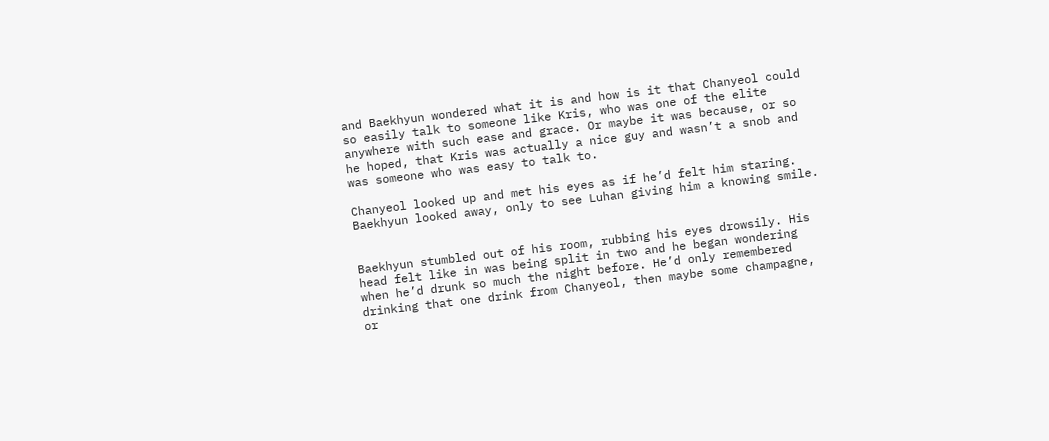and Baekhyun wondered what it is and how is it that Chanyeol could so easily talk to someone like Kris, who was one of the elite anywhere with such ease and grace. Or maybe it was because, or so he hoped, that Kris was actually a nice guy and wasn’t a snob and was someone who was easy to talk to.

Chanyeol looked up and met his eyes as if he’d felt him staring. Baekhyun looked away, only to see Luhan giving him a knowing smile.


Baekhyun stumbled out of his room, rubbing his eyes drowsily. His head felt like in was being split in two and he began wondering when he’d drunk so much the night before. He’d only remembered drinking that one drink from Chanyeol, then maybe some champagne, or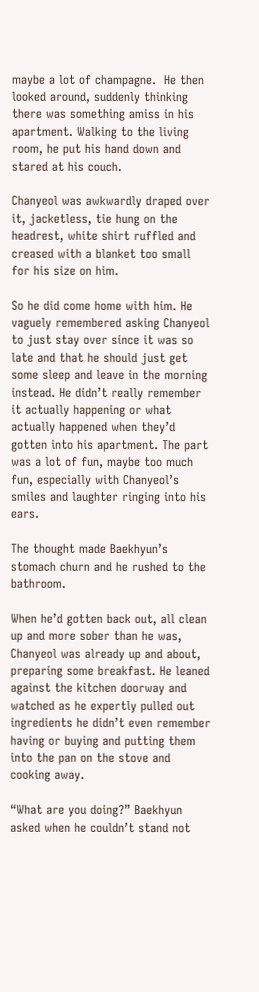maybe a lot of champagne.  He then looked around, suddenly thinking there was something amiss in his apartment. Walking to the living room, he put his hand down and stared at his couch.

Chanyeol was awkwardly draped over it, jacketless, tie hung on the headrest, white shirt ruffled and creased with a blanket too small for his size on him.

So he did come home with him. He vaguely remembered asking Chanyeol to just stay over since it was so late and that he should just get some sleep and leave in the morning instead. He didn’t really remember it actually happening or what actually happened when they’d gotten into his apartment. The part was a lot of fun, maybe too much fun, especially with Chanyeol’s smiles and laughter ringing into his ears.

The thought made Baekhyun’s stomach churn and he rushed to the bathroom.

When he’d gotten back out, all clean up and more sober than he was, Chanyeol was already up and about, preparing some breakfast. He leaned against the kitchen doorway and watched as he expertly pulled out ingredients he didn’t even remember having or buying and putting them into the pan on the stove and cooking away.

“What are you doing?” Baekhyun asked when he couldn’t stand not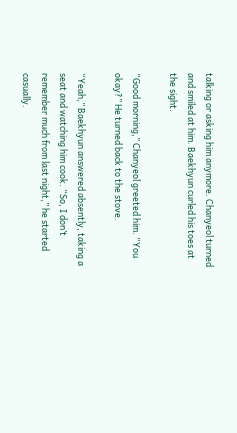talking or asking him anymore. Chanyeol turned and smiled at him. Baekhyun curled his toes at the sight.

“Good morning,” Chanyeol greeted him. “You okay?” He turned back to the stove.

“Yeah,” Baekhyun answered absently, taking a seat and watching him cook. “So, I don’t remember much from last night,” he started casually.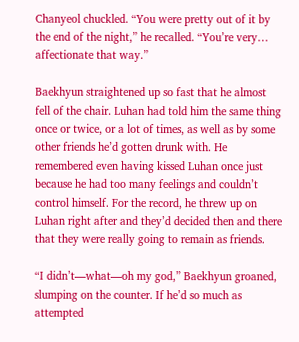Chanyeol chuckled. “You were pretty out of it by the end of the night,” he recalled. “You’re very… affectionate that way.”

Baekhyun straightened up so fast that he almost fell of the chair. Luhan had told him the same thing once or twice, or a lot of times, as well as by some other friends he’d gotten drunk with. He remembered even having kissed Luhan once just because he had too many feelings and couldn’t control himself. For the record, he threw up on Luhan right after and they’d decided then and there that they were really going to remain as friends.

“I didn’t—what—oh my god,” Baekhyun groaned, slumping on the counter. If he’d so much as attempted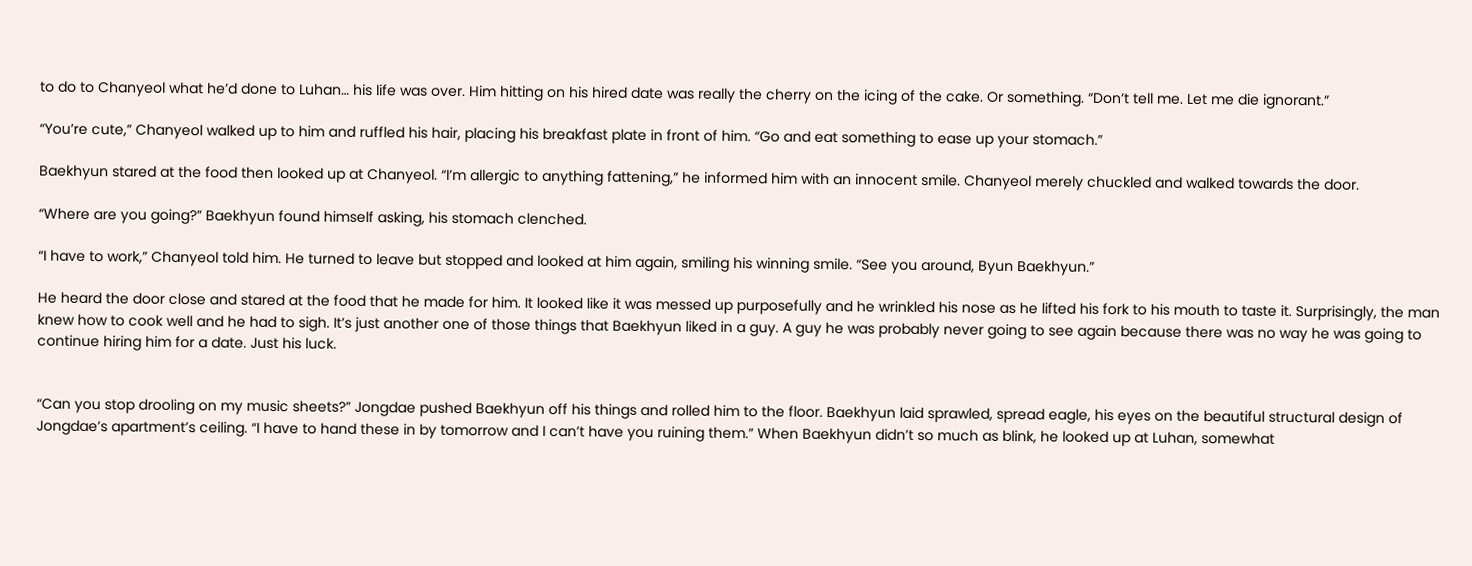to do to Chanyeol what he’d done to Luhan… his life was over. Him hitting on his hired date was really the cherry on the icing of the cake. Or something. “Don’t tell me. Let me die ignorant.”

“You’re cute,” Chanyeol walked up to him and ruffled his hair, placing his breakfast plate in front of him. “Go and eat something to ease up your stomach.”

Baekhyun stared at the food then looked up at Chanyeol. “I’m allergic to anything fattening,” he informed him with an innocent smile. Chanyeol merely chuckled and walked towards the door.

“Where are you going?” Baekhyun found himself asking, his stomach clenched.

“I have to work,” Chanyeol told him. He turned to leave but stopped and looked at him again, smiling his winning smile. “See you around, Byun Baekhyun.”

He heard the door close and stared at the food that he made for him. It looked like it was messed up purposefully and he wrinkled his nose as he lifted his fork to his mouth to taste it. Surprisingly, the man knew how to cook well and he had to sigh. It’s just another one of those things that Baekhyun liked in a guy. A guy he was probably never going to see again because there was no way he was going to continue hiring him for a date. Just his luck.


“Can you stop drooling on my music sheets?” Jongdae pushed Baekhyun off his things and rolled him to the floor. Baekhyun laid sprawled, spread eagle, his eyes on the beautiful structural design of Jongdae’s apartment’s ceiling. “I have to hand these in by tomorrow and I can’t have you ruining them.” When Baekhyun didn’t so much as blink, he looked up at Luhan, somewhat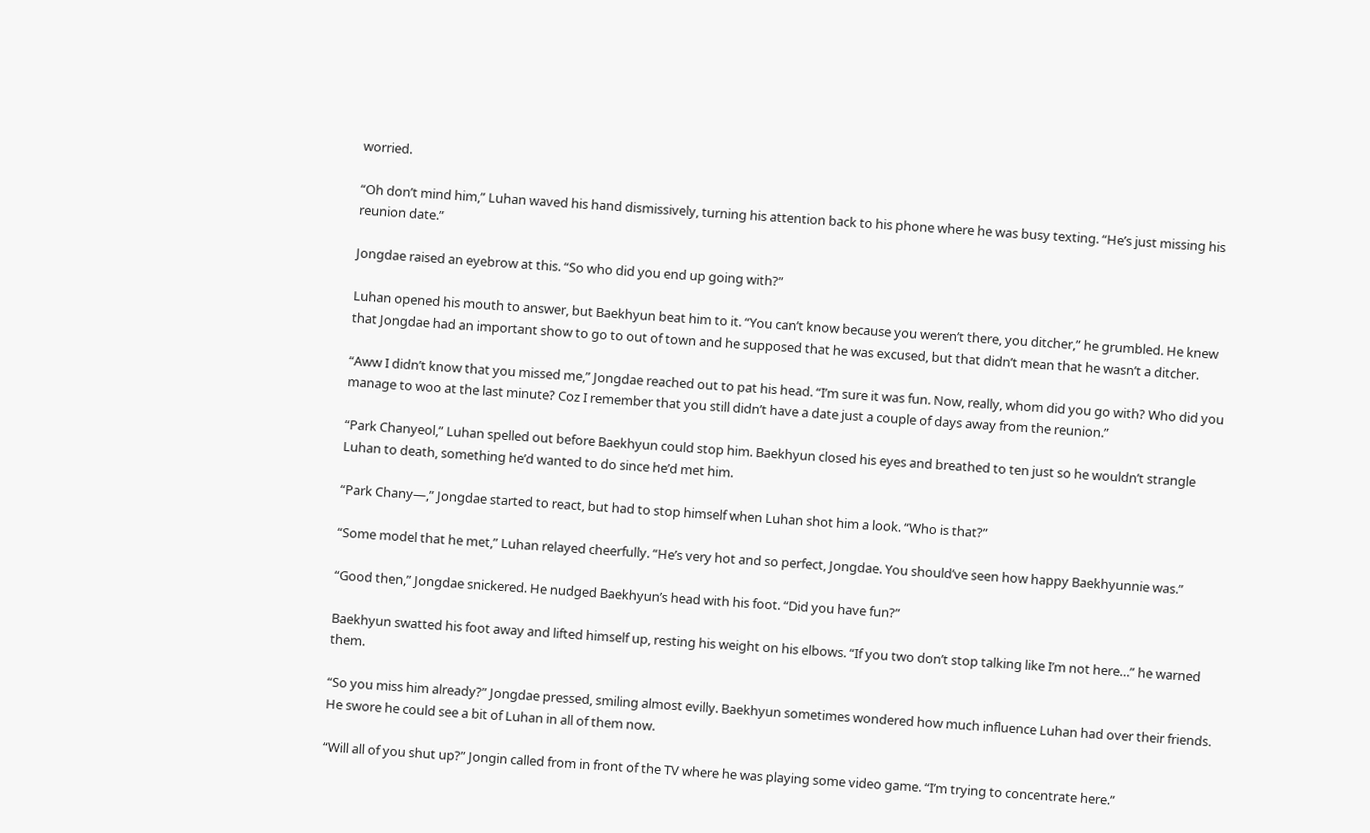worried.

“Oh don’t mind him,” Luhan waved his hand dismissively, turning his attention back to his phone where he was busy texting. “He’s just missing his reunion date.”

Jongdae raised an eyebrow at this. “So who did you end up going with?”

Luhan opened his mouth to answer, but Baekhyun beat him to it. “You can’t know because you weren’t there, you ditcher,” he grumbled. He knew that Jongdae had an important show to go to out of town and he supposed that he was excused, but that didn’t mean that he wasn’t a ditcher.

“Aww I didn’t know that you missed me,” Jongdae reached out to pat his head. “I’m sure it was fun. Now, really, whom did you go with? Who did you manage to woo at the last minute? Coz I remember that you still didn’t have a date just a couple of days away from the reunion.”

“Park Chanyeol,” Luhan spelled out before Baekhyun could stop him. Baekhyun closed his eyes and breathed to ten just so he wouldn’t strangle Luhan to death, something he’d wanted to do since he’d met him.

“Park Chany—,” Jongdae started to react, but had to stop himself when Luhan shot him a look. “Who is that?”

“Some model that he met,” Luhan relayed cheerfully. “He’s very hot and so perfect, Jongdae. You should’ve seen how happy Baekhyunnie was.”

“Good then,” Jongdae snickered. He nudged Baekhyun’s head with his foot. “Did you have fun?”

Baekhyun swatted his foot away and lifted himself up, resting his weight on his elbows. “If you two don’t stop talking like I’m not here…” he warned them.

“So you miss him already?” Jongdae pressed, smiling almost evilly. Baekhyun sometimes wondered how much influence Luhan had over their friends. He swore he could see a bit of Luhan in all of them now.

“Will all of you shut up?” Jongin called from in front of the TV where he was playing some video game. “I’m trying to concentrate here.”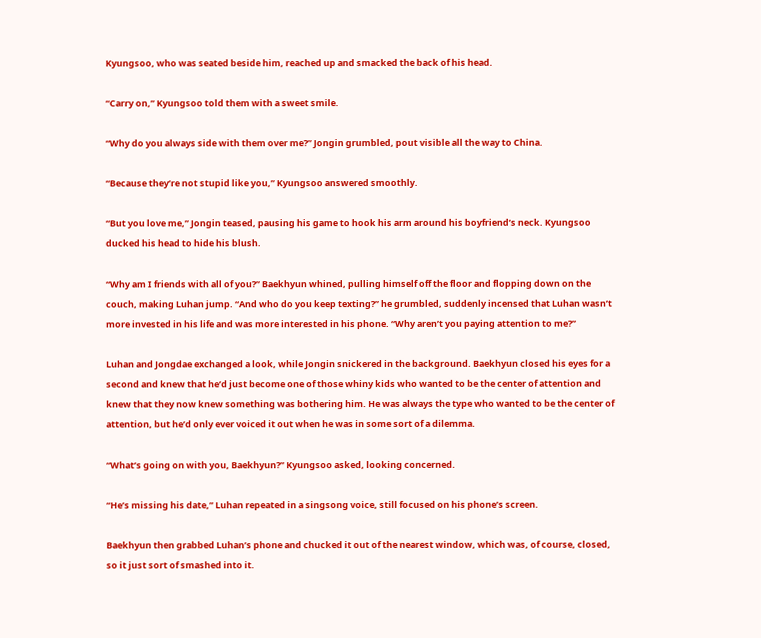Kyungsoo, who was seated beside him, reached up and smacked the back of his head.

“Carry on,” Kyungsoo told them with a sweet smile.

“Why do you always side with them over me?” Jongin grumbled, pout visible all the way to China.

“Because they’re not stupid like you,” Kyungsoo answered smoothly.

“But you love me,” Jongin teased, pausing his game to hook his arm around his boyfriend’s neck. Kyungsoo ducked his head to hide his blush.

“Why am I friends with all of you?” Baekhyun whined, pulling himself off the floor and flopping down on the couch, making Luhan jump. “And who do you keep texting?” he grumbled, suddenly incensed that Luhan wasn’t more invested in his life and was more interested in his phone. “Why aren’t you paying attention to me?”

Luhan and Jongdae exchanged a look, while Jongin snickered in the background. Baekhyun closed his eyes for a second and knew that he’d just become one of those whiny kids who wanted to be the center of attention and knew that they now knew something was bothering him. He was always the type who wanted to be the center of attention, but he’d only ever voiced it out when he was in some sort of a dilemma.

“What’s going on with you, Baekhyun?” Kyungsoo asked, looking concerned.

“He’s missing his date,” Luhan repeated in a singsong voice, still focused on his phone’s screen.

Baekhyun then grabbed Luhan’s phone and chucked it out of the nearest window, which was, of course, closed, so it just sort of smashed into it.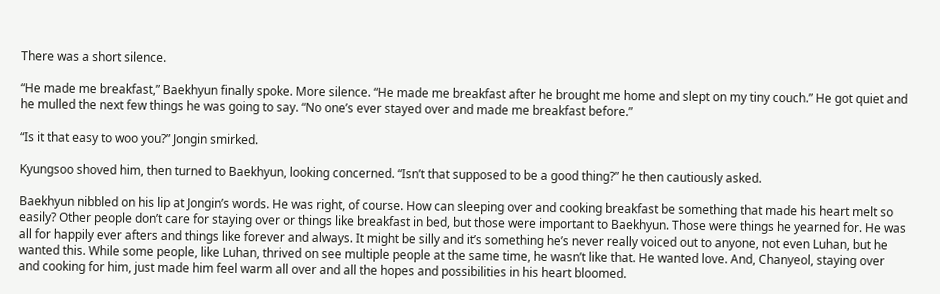There was a short silence.

“He made me breakfast,” Baekhyun finally spoke. More silence. “He made me breakfast after he brought me home and slept on my tiny couch.” He got quiet and he mulled the next few things he was going to say. “No one’s ever stayed over and made me breakfast before.”

“Is it that easy to woo you?” Jongin smirked.

Kyungsoo shoved him, then turned to Baekhyun, looking concerned. “Isn’t that supposed to be a good thing?” he then cautiously asked.

Baekhyun nibbled on his lip at Jongin’s words. He was right, of course. How can sleeping over and cooking breakfast be something that made his heart melt so easily? Other people don’t care for staying over or things like breakfast in bed, but those were important to Baekhyun. Those were things he yearned for. He was all for happily ever afters and things like forever and always. It might be silly and it’s something he’s never really voiced out to anyone, not even Luhan, but he wanted this. While some people, like Luhan, thrived on see multiple people at the same time, he wasn’t like that. He wanted love. And, Chanyeol, staying over and cooking for him, just made him feel warm all over and all the hopes and possibilities in his heart bloomed.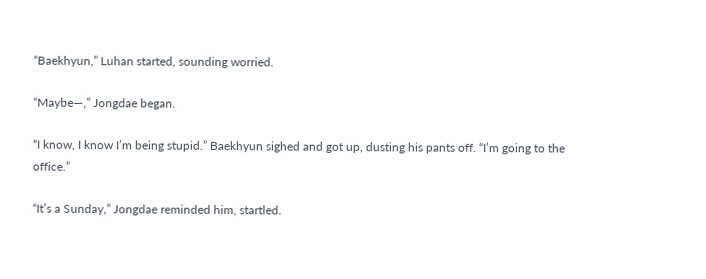“Baekhyun,” Luhan started, sounding worried.

“Maybe—,” Jongdae began.

“I know, I know I’m being stupid.” Baekhyun sighed and got up, dusting his pants off. “I’m going to the office.”

“It’s a Sunday,” Jongdae reminded him, startled.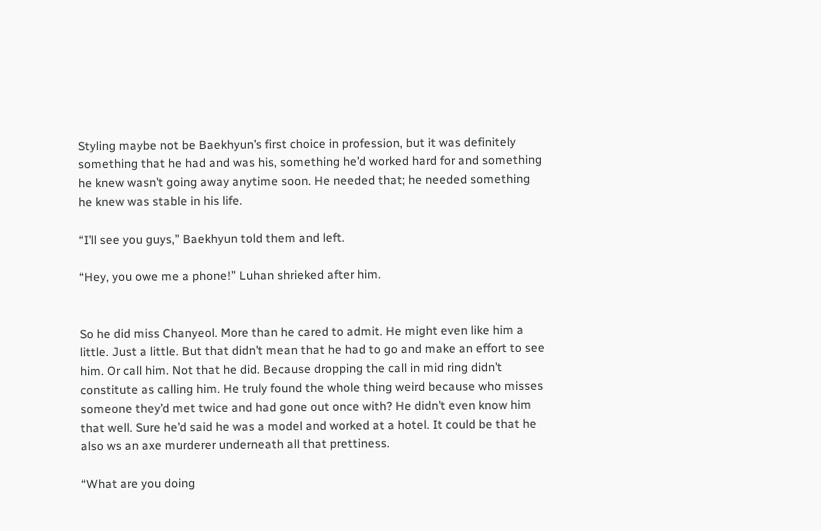Styling maybe not be Baekhyun’s first choice in profession, but it was definitely something that he had and was his, something he’d worked hard for and something he knew wasn’t going away anytime soon. He needed that; he needed something he knew was stable in his life.

“I’ll see you guys,” Baekhyun told them and left.

“Hey, you owe me a phone!” Luhan shrieked after him.


So he did miss Chanyeol. More than he cared to admit. He might even like him a little. Just a little. But that didn’t mean that he had to go and make an effort to see him. Or call him. Not that he did. Because dropping the call in mid ring didn’t constitute as calling him. He truly found the whole thing weird because who misses someone they’d met twice and had gone out once with? He didn’t even know him that well. Sure he’d said he was a model and worked at a hotel. It could be that he also ws an axe murderer underneath all that prettiness.

“What are you doing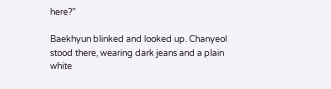here?”

Baekhyun blinked and looked up. Chanyeol stood there, wearing dark jeans and a plain white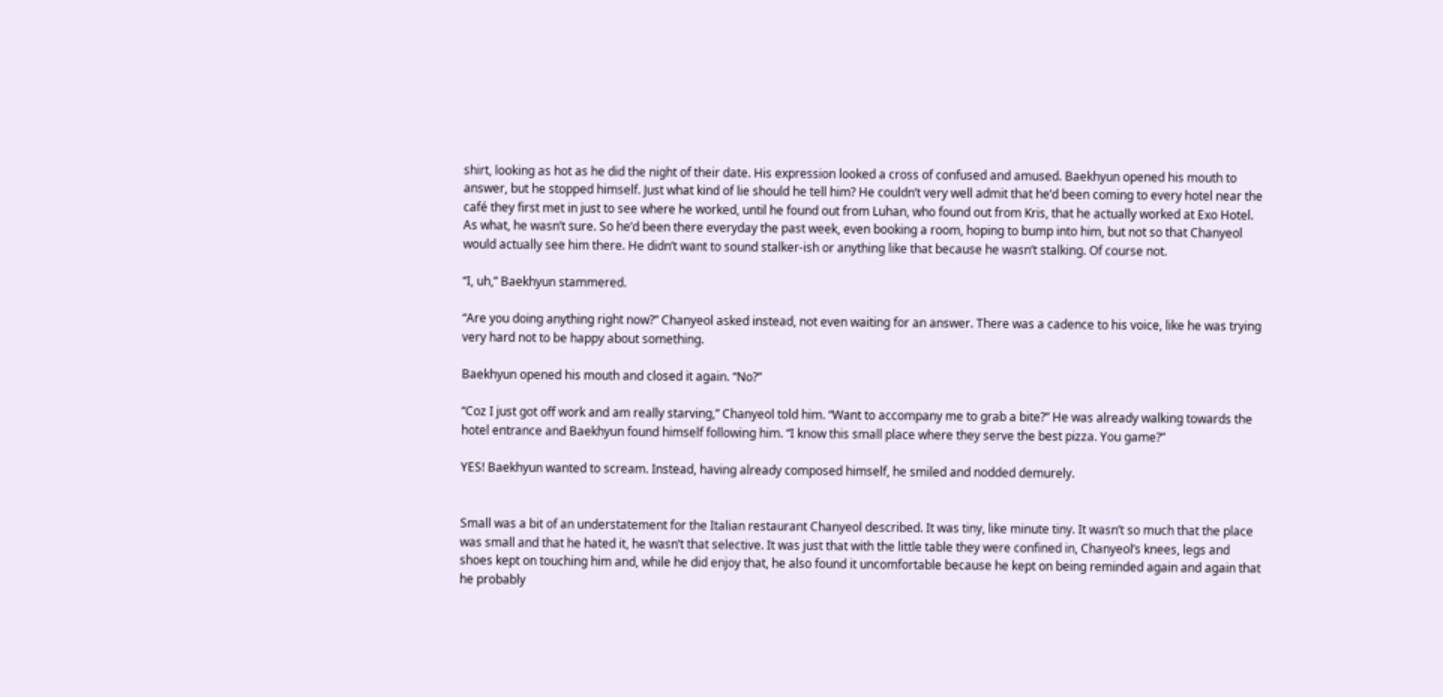shirt, looking as hot as he did the night of their date. His expression looked a cross of confused and amused. Baekhyun opened his mouth to answer, but he stopped himself. Just what kind of lie should he tell him? He couldn’t very well admit that he’d been coming to every hotel near the café they first met in just to see where he worked, until he found out from Luhan, who found out from Kris, that he actually worked at Exo Hotel. As what, he wasn’t sure. So he’d been there everyday the past week, even booking a room, hoping to bump into him, but not so that Chanyeol would actually see him there. He didn’t want to sound stalker-ish or anything like that because he wasn’t stalking. Of course not.

“I, uh,” Baekhyun stammered.

“Are you doing anything right now?” Chanyeol asked instead, not even waiting for an answer. There was a cadence to his voice, like he was trying very hard not to be happy about something.

Baekhyun opened his mouth and closed it again. “No?”

“Coz I just got off work and am really starving,” Chanyeol told him. “Want to accompany me to grab a bite?” He was already walking towards the hotel entrance and Baekhyun found himself following him. “I know this small place where they serve the best pizza. You game?”

YES! Baekhyun wanted to scream. Instead, having already composed himself, he smiled and nodded demurely.


Small was a bit of an understatement for the Italian restaurant Chanyeol described. It was tiny, like minute tiny. It wasn’t so much that the place was small and that he hated it, he wasn’t that selective. It was just that with the little table they were confined in, Chanyeol’s knees, legs and shoes kept on touching him and, while he did enjoy that, he also found it uncomfortable because he kept on being reminded again and again that he probably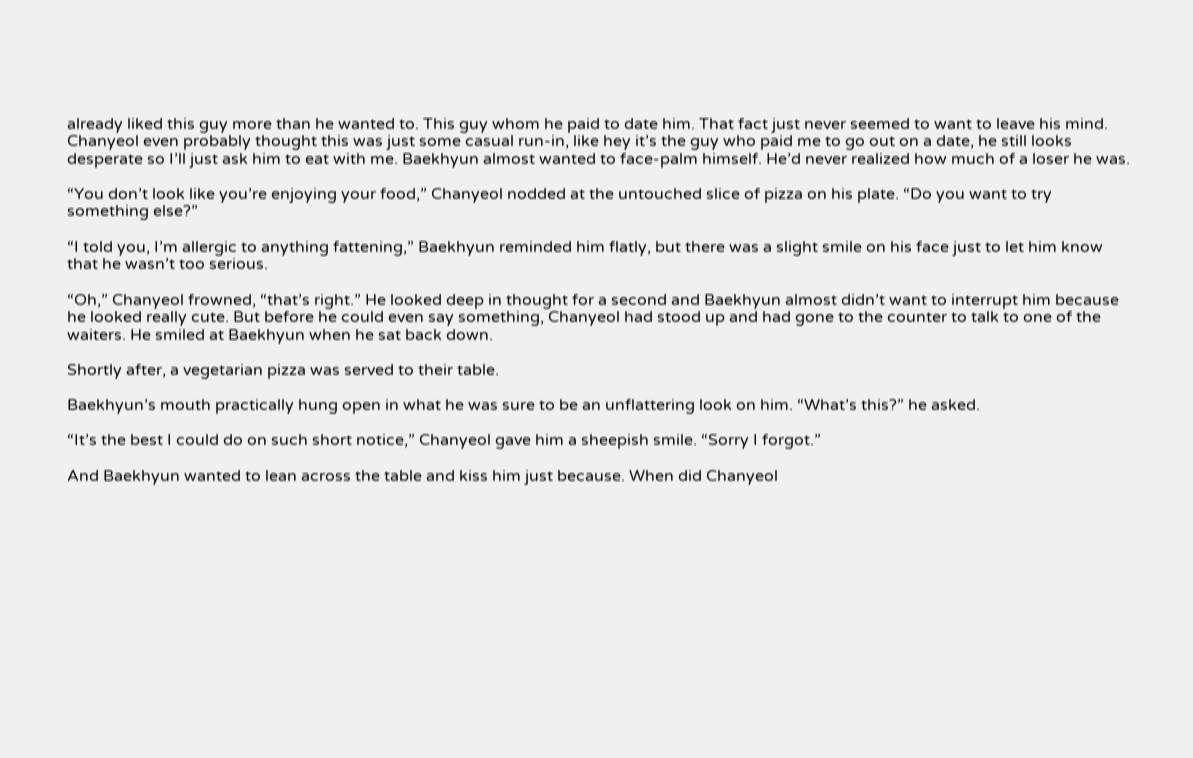already liked this guy more than he wanted to. This guy whom he paid to date him. That fact just never seemed to want to leave his mind. Chanyeol even probably thought this was just some casual run-in, like hey it’s the guy who paid me to go out on a date, he still looks desperate so I’ll just ask him to eat with me. Baekhyun almost wanted to face-palm himself. He’d never realized how much of a loser he was.

“You don’t look like you’re enjoying your food,” Chanyeol nodded at the untouched slice of pizza on his plate. “Do you want to try something else?”

“I told you, I’m allergic to anything fattening,” Baekhyun reminded him flatly, but there was a slight smile on his face just to let him know that he wasn’t too serious.

“Oh,” Chanyeol frowned, “that’s right.” He looked deep in thought for a second and Baekhyun almost didn’t want to interrupt him because he looked really cute. But before he could even say something, Chanyeol had stood up and had gone to the counter to talk to one of the waiters. He smiled at Baekhyun when he sat back down.

Shortly after, a vegetarian pizza was served to their table.

Baekhyun’s mouth practically hung open in what he was sure to be an unflattering look on him. “What’s this?” he asked.

“It’s the best I could do on such short notice,” Chanyeol gave him a sheepish smile. “Sorry I forgot.”

And Baekhyun wanted to lean across the table and kiss him just because. When did Chanyeol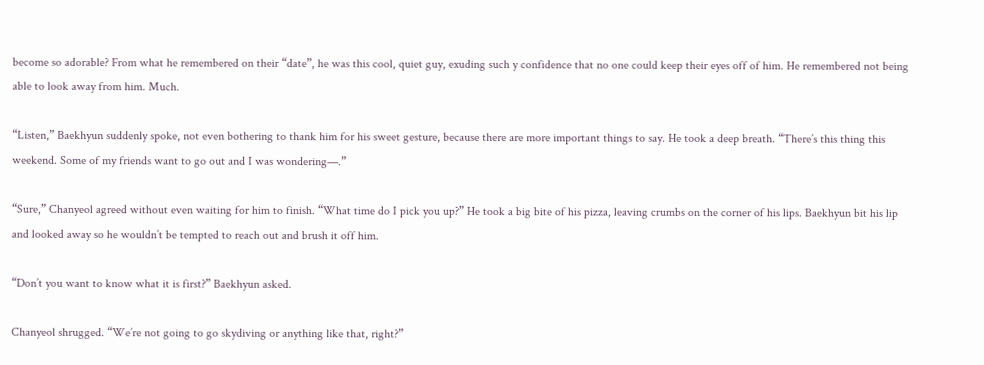become so adorable? From what he remembered on their “date”, he was this cool, quiet guy, exuding such y confidence that no one could keep their eyes off of him. He remembered not being able to look away from him. Much.

“Listen,” Baekhyun suddenly spoke, not even bothering to thank him for his sweet gesture, because there are more important things to say. He took a deep breath. “There’s this thing this weekend. Some of my friends want to go out and I was wondering—.”

“Sure,” Chanyeol agreed without even waiting for him to finish. “What time do I pick you up?” He took a big bite of his pizza, leaving crumbs on the corner of his lips. Baekhyun bit his lip and looked away so he wouldn’t be tempted to reach out and brush it off him.

“Don’t you want to know what it is first?” Baekhyun asked.

Chanyeol shrugged. “We’re not going to go skydiving or anything like that, right?”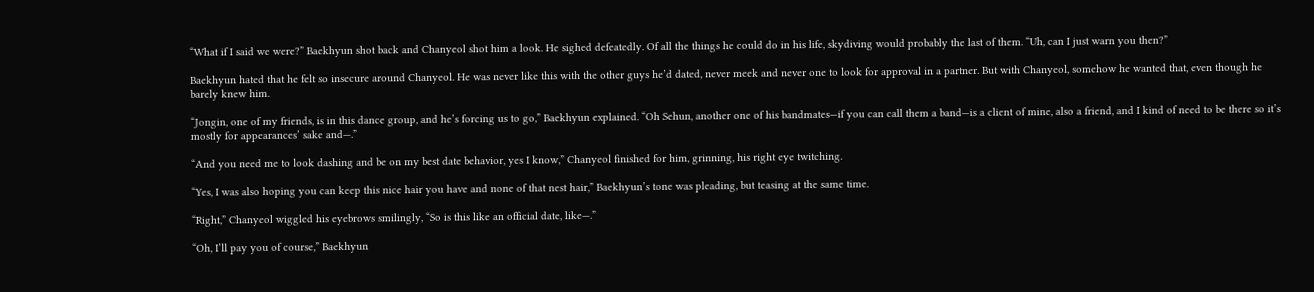“What if I said we were?” Baekhyun shot back and Chanyeol shot him a look. He sighed defeatedly. Of all the things he could do in his life, skydiving would probably the last of them. “Uh, can I just warn you then?”

Baekhyun hated that he felt so insecure around Chanyeol. He was never like this with the other guys he’d dated, never meek and never one to look for approval in a partner. But with Chanyeol, somehow he wanted that, even though he barely knew him.

“Jongin, one of my friends, is in this dance group, and he’s forcing us to go,” Baekhyun explained. “Oh Sehun, another one of his bandmates—if you can call them a band—is a client of mine, also a friend, and I kind of need to be there so it’s mostly for appearances’ sake and—.”

“And you need me to look dashing and be on my best date behavior, yes I know,” Chanyeol finished for him, grinning, his right eye twitching.

“Yes, I was also hoping you can keep this nice hair you have and none of that nest hair,” Baekhyun’s tone was pleading, but teasing at the same time.

“Right,” Chanyeol wiggled his eyebrows smilingly, “So is this like an official date, like—.”

“Oh, I’ll pay you of course,” Baekhyun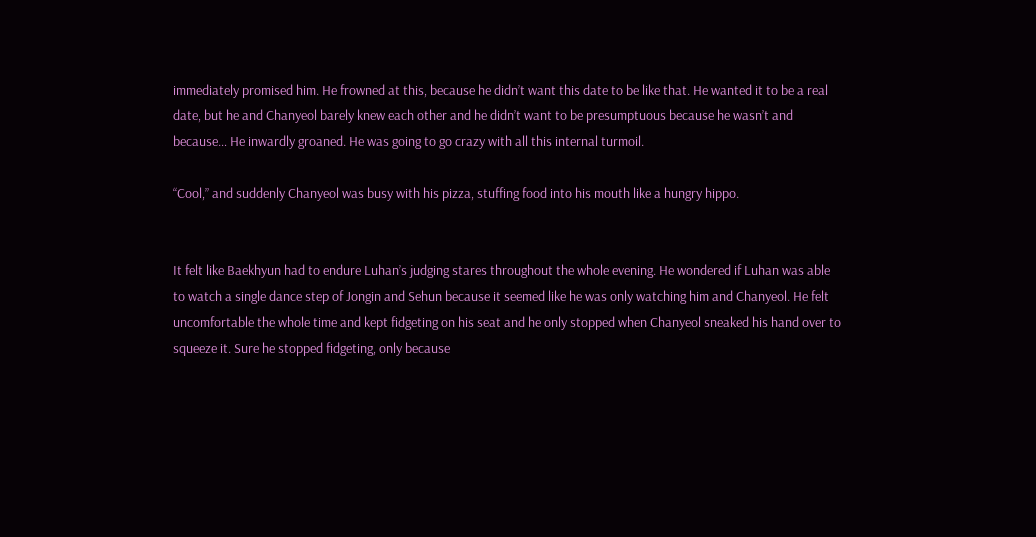immediately promised him. He frowned at this, because he didn’t want this date to be like that. He wanted it to be a real date, but he and Chanyeol barely knew each other and he didn’t want to be presumptuous because he wasn’t and because… He inwardly groaned. He was going to go crazy with all this internal turmoil.

“Cool,” and suddenly Chanyeol was busy with his pizza, stuffing food into his mouth like a hungry hippo.


It felt like Baekhyun had to endure Luhan’s judging stares throughout the whole evening. He wondered if Luhan was able to watch a single dance step of Jongin and Sehun because it seemed like he was only watching him and Chanyeol. He felt uncomfortable the whole time and kept fidgeting on his seat and he only stopped when Chanyeol sneaked his hand over to squeeze it. Sure he stopped fidgeting, only because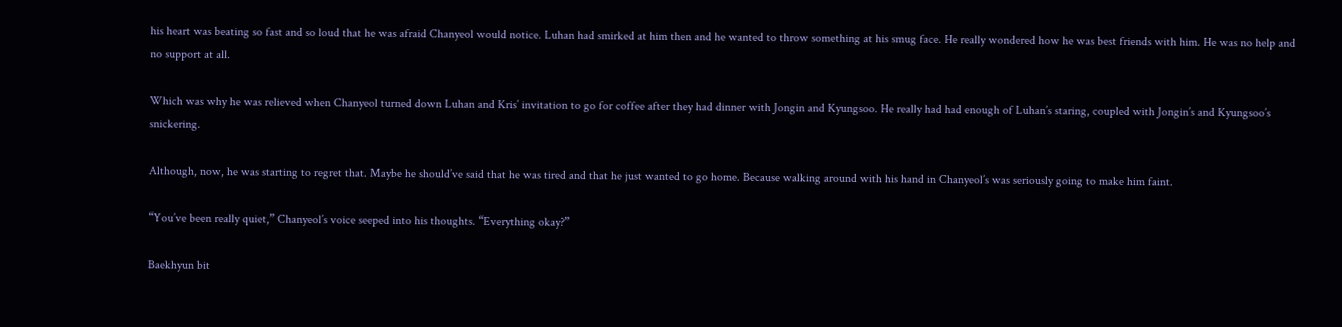his heart was beating so fast and so loud that he was afraid Chanyeol would notice. Luhan had smirked at him then and he wanted to throw something at his smug face. He really wondered how he was best friends with him. He was no help and no support at all.

Which was why he was relieved when Chanyeol turned down Luhan and Kris’ invitation to go for coffee after they had dinner with Jongin and Kyungsoo. He really had had enough of Luhan’s staring, coupled with Jongin’s and Kyungsoo’s snickering.

Although, now, he was starting to regret that. Maybe he should’ve said that he was tired and that he just wanted to go home. Because walking around with his hand in Chanyeol’s was seriously going to make him faint.

“You’ve been really quiet,” Chanyeol’s voice seeped into his thoughts. “Everything okay?”

Baekhyun bit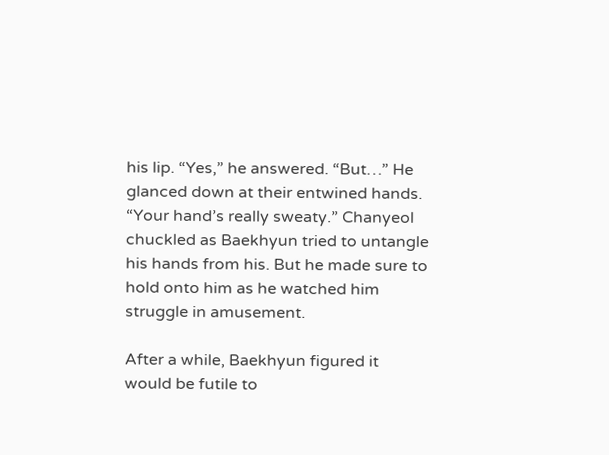his lip. “Yes,” he answered. “But…” He glanced down at their entwined hands. “Your hand’s really sweaty.” Chanyeol chuckled as Baekhyun tried to untangle his hands from his. But he made sure to hold onto him as he watched him struggle in amusement.

After a while, Baekhyun figured it would be futile to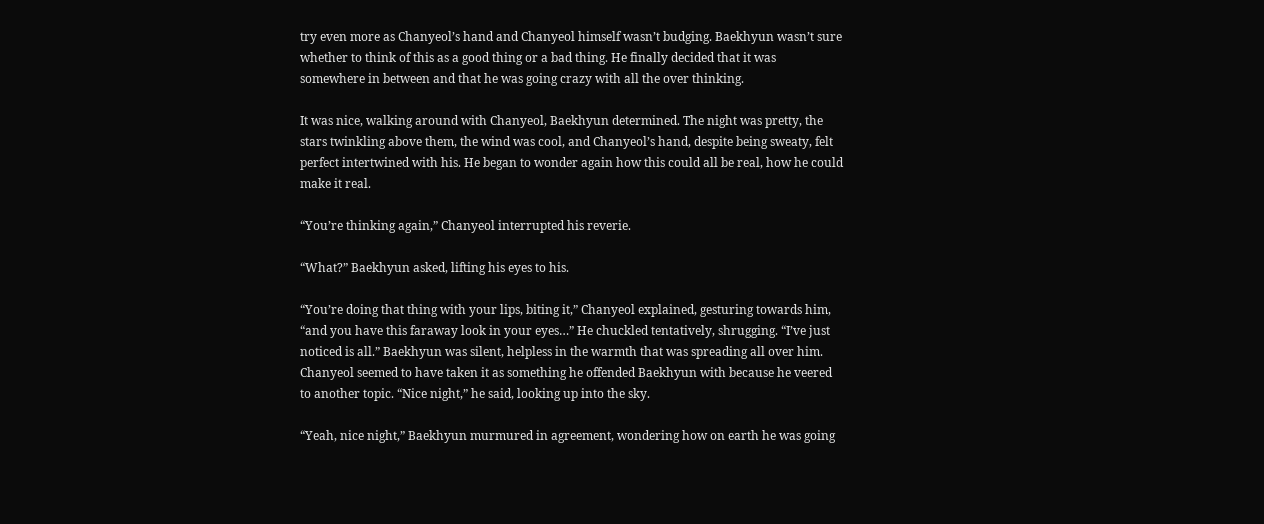try even more as Chanyeol’s hand and Chanyeol himself wasn’t budging. Baekhyun wasn’t sure whether to think of this as a good thing or a bad thing. He finally decided that it was somewhere in between and that he was going crazy with all the over thinking.

It was nice, walking around with Chanyeol, Baekhyun determined. The night was pretty, the stars twinkling above them, the wind was cool, and Chanyeol’s hand, despite being sweaty, felt perfect intertwined with his. He began to wonder again how this could all be real, how he could make it real.

“You’re thinking again,” Chanyeol interrupted his reverie.

“What?” Baekhyun asked, lifting his eyes to his.

“You’re doing that thing with your lips, biting it,” Chanyeol explained, gesturing towards him, “and you have this faraway look in your eyes…” He chuckled tentatively, shrugging. “I’ve just noticed is all.” Baekhyun was silent, helpless in the warmth that was spreading all over him. Chanyeol seemed to have taken it as something he offended Baekhyun with because he veered to another topic. “Nice night,” he said, looking up into the sky.

“Yeah, nice night,” Baekhyun murmured in agreement, wondering how on earth he was going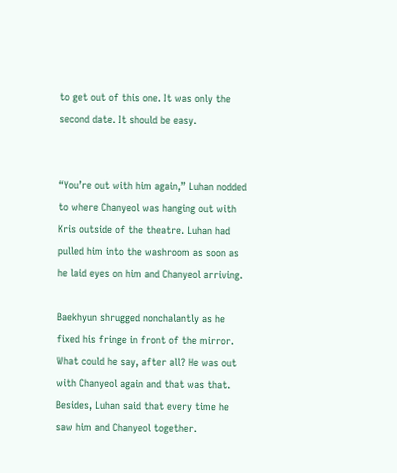to get out of this one. It was only the second date. It should be easy.


“You’re out with him again,” Luhan nodded to where Chanyeol was hanging out with Kris outside of the theatre. Luhan had pulled him into the washroom as soon as he laid eyes on him and Chanyeol arriving.

Baekhyun shrugged nonchalantly as he fixed his fringe in front of the mirror. What could he say, after all? He was out with Chanyeol again and that was that. Besides, Luhan said that every time he saw him and Chanyeol together.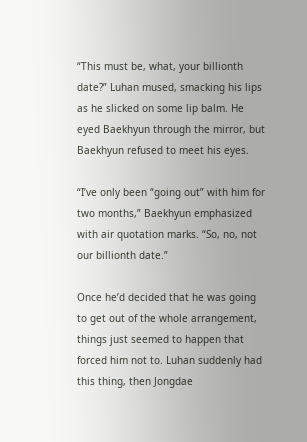“This must be, what, your billionth date?” Luhan mused, smacking his lips as he slicked on some lip balm. He eyed Baekhyun through the mirror, but Baekhyun refused to meet his eyes.

“I’ve only been “going out” with him for two months,” Baekhyun emphasized with air quotation marks. “So, no, not our billionth date.”

Once he’d decided that he was going to get out of the whole arrangement, things just seemed to happen that forced him not to. Luhan suddenly had this thing, then Jongdae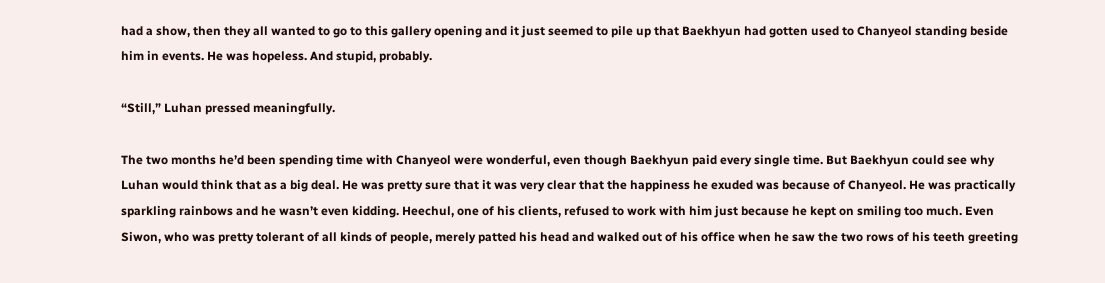had a show, then they all wanted to go to this gallery opening and it just seemed to pile up that Baekhyun had gotten used to Chanyeol standing beside him in events. He was hopeless. And stupid, probably.

“Still,” Luhan pressed meaningfully.

The two months he’d been spending time with Chanyeol were wonderful, even though Baekhyun paid every single time. But Baekhyun could see why Luhan would think that as a big deal. He was pretty sure that it was very clear that the happiness he exuded was because of Chanyeol. He was practically sparkling rainbows and he wasn’t even kidding. Heechul, one of his clients, refused to work with him just because he kept on smiling too much. Even Siwon, who was pretty tolerant of all kinds of people, merely patted his head and walked out of his office when he saw the two rows of his teeth greeting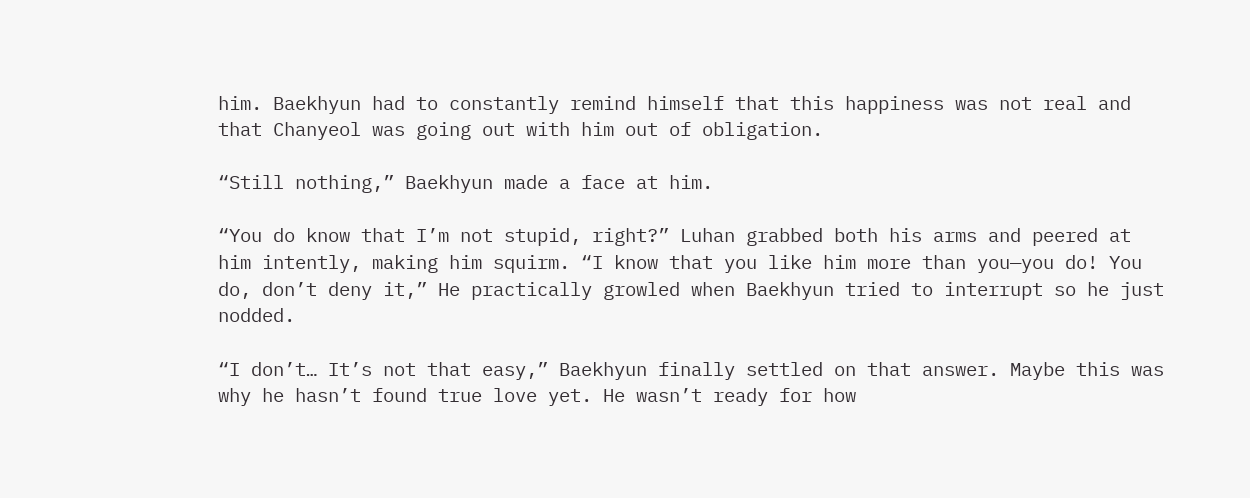him. Baekhyun had to constantly remind himself that this happiness was not real and that Chanyeol was going out with him out of obligation.

“Still nothing,” Baekhyun made a face at him.

“You do know that I’m not stupid, right?” Luhan grabbed both his arms and peered at him intently, making him squirm. “I know that you like him more than you—you do! You do, don’t deny it,” He practically growled when Baekhyun tried to interrupt so he just nodded.

“I don’t… It’s not that easy,” Baekhyun finally settled on that answer. Maybe this was why he hasn’t found true love yet. He wasn’t ready for how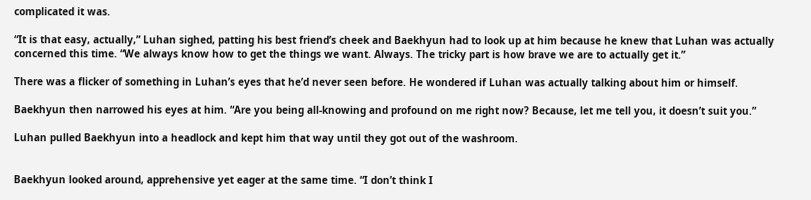complicated it was.

“It is that easy, actually,” Luhan sighed, patting his best friend’s cheek and Baekhyun had to look up at him because he knew that Luhan was actually concerned this time. “We always know how to get the things we want. Always. The tricky part is how brave we are to actually get it.”

There was a flicker of something in Luhan’s eyes that he’d never seen before. He wondered if Luhan was actually talking about him or himself.

Baekhyun then narrowed his eyes at him. “Are you being all-knowing and profound on me right now? Because, let me tell you, it doesn’t suit you.”

Luhan pulled Baekhyun into a headlock and kept him that way until they got out of the washroom.


Baekhyun looked around, apprehensive yet eager at the same time. “I don’t think I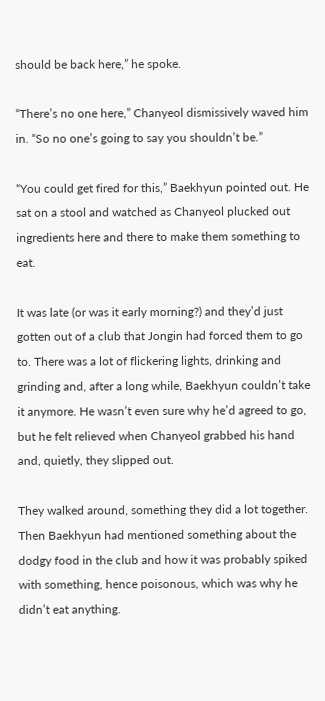should be back here,” he spoke.

“There’s no one here,” Chanyeol dismissively waved him in. “So no one’s going to say you shouldn’t be.”

“You could get fired for this,” Baekhyun pointed out. He sat on a stool and watched as Chanyeol plucked out ingredients here and there to make them something to eat.

It was late (or was it early morning?) and they’d just gotten out of a club that Jongin had forced them to go to. There was a lot of flickering lights, drinking and grinding and, after a long while, Baekhyun couldn’t take it anymore. He wasn’t even sure why he’d agreed to go, but he felt relieved when Chanyeol grabbed his hand and, quietly, they slipped out.

They walked around, something they did a lot together. Then Baekhyun had mentioned something about the dodgy food in the club and how it was probably spiked with something, hence poisonous, which was why he didn’t eat anything.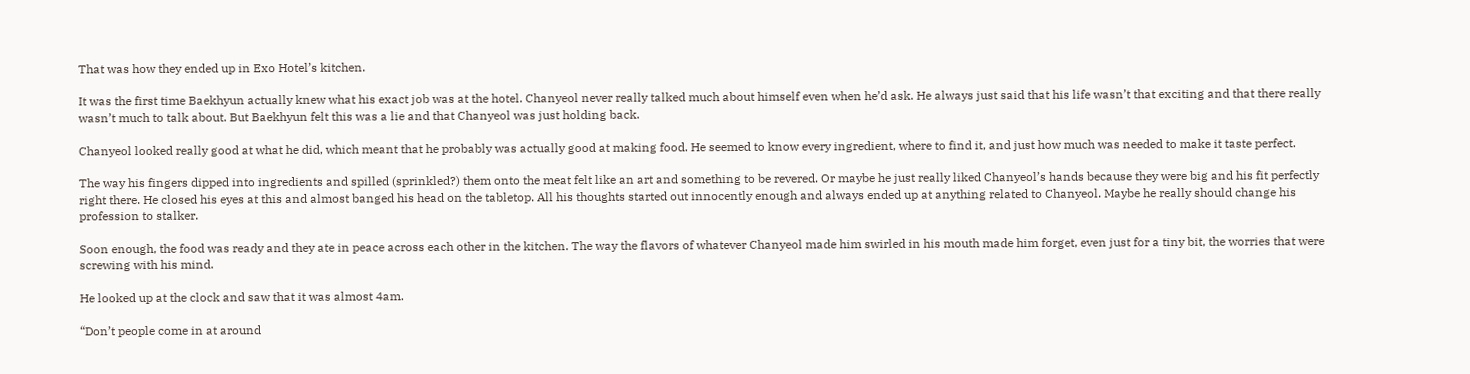That was how they ended up in Exo Hotel’s kitchen.

It was the first time Baekhyun actually knew what his exact job was at the hotel. Chanyeol never really talked much about himself even when he’d ask. He always just said that his life wasn’t that exciting and that there really wasn’t much to talk about. But Baekhyun felt this was a lie and that Chanyeol was just holding back.

Chanyeol looked really good at what he did, which meant that he probably was actually good at making food. He seemed to know every ingredient, where to find it, and just how much was needed to make it taste perfect.

The way his fingers dipped into ingredients and spilled (sprinkled?) them onto the meat felt like an art and something to be revered. Or maybe he just really liked Chanyeol’s hands because they were big and his fit perfectly right there. He closed his eyes at this and almost banged his head on the tabletop. All his thoughts started out innocently enough and always ended up at anything related to Chanyeol. Maybe he really should change his profession to stalker.

Soon enough, the food was ready and they ate in peace across each other in the kitchen. The way the flavors of whatever Chanyeol made him swirled in his mouth made him forget, even just for a tiny bit, the worries that were screwing with his mind.

He looked up at the clock and saw that it was almost 4am.

“Don’t people come in at around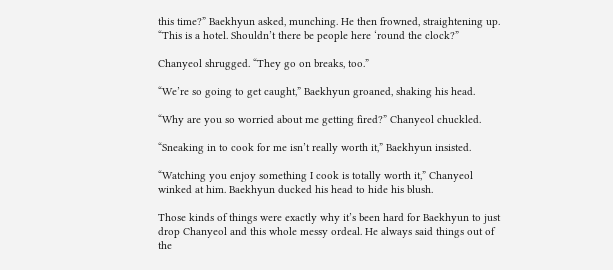this time?” Baekhyun asked, munching. He then frowned, straightening up. “This is a hotel. Shouldn’t there be people here ‘round the clock?”

Chanyeol shrugged. “They go on breaks, too.”

“We’re so going to get caught,” Baekhyun groaned, shaking his head.

“Why are you so worried about me getting fired?” Chanyeol chuckled.

“Sneaking in to cook for me isn’t really worth it,” Baekhyun insisted.

“Watching you enjoy something I cook is totally worth it,” Chanyeol winked at him. Baekhyun ducked his head to hide his blush.

Those kinds of things were exactly why it’s been hard for Baekhyun to just drop Chanyeol and this whole messy ordeal. He always said things out of the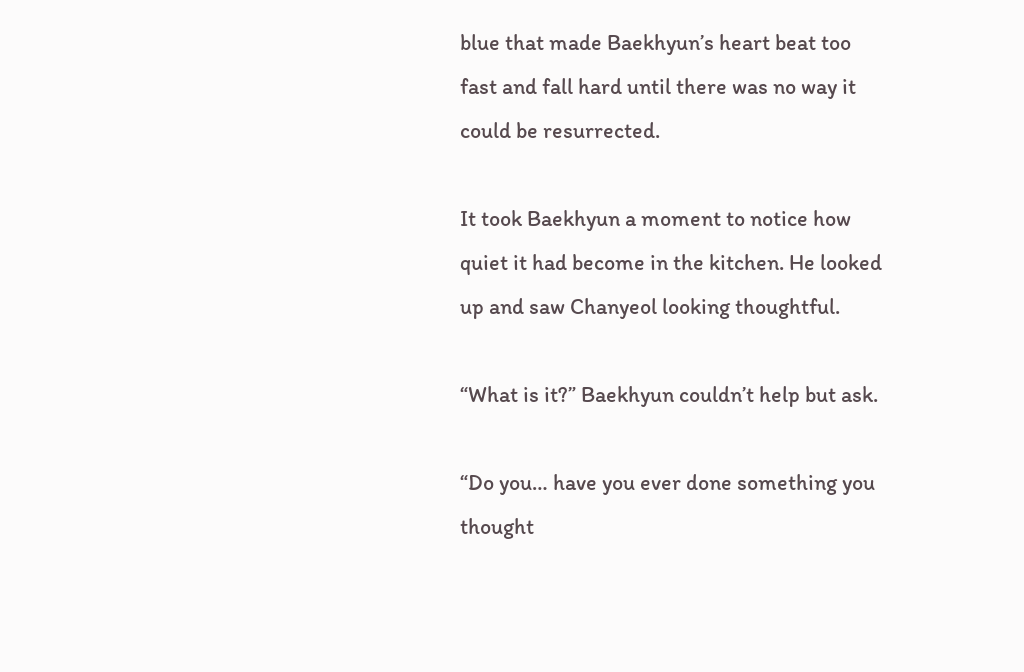blue that made Baekhyun’s heart beat too fast and fall hard until there was no way it could be resurrected.

It took Baekhyun a moment to notice how quiet it had become in the kitchen. He looked up and saw Chanyeol looking thoughtful.

“What is it?” Baekhyun couldn’t help but ask.

“Do you… have you ever done something you thought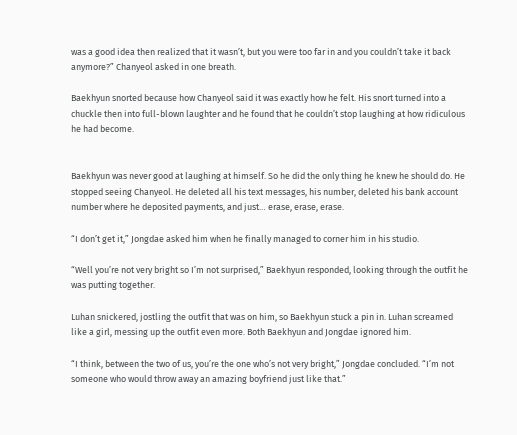was a good idea then realized that it wasn’t, but you were too far in and you couldn’t take it back anymore?” Chanyeol asked in one breath.

Baekhyun snorted because how Chanyeol said it was exactly how he felt. His snort turned into a chuckle then into full-blown laughter and he found that he couldn’t stop laughing at how ridiculous he had become.


Baekhyun was never good at laughing at himself. So he did the only thing he knew he should do. He stopped seeing Chanyeol. He deleted all his text messages, his number, deleted his bank account number where he deposited payments, and just… erase, erase, erase.

“I don’t get it,” Jongdae asked him when he finally managed to corner him in his studio.

“Well you’re not very bright so I’m not surprised,” Baekhyun responded, looking through the outfit he was putting together.

Luhan snickered, jostling the outfit that was on him, so Baekhyun stuck a pin in. Luhan screamed like a girl, messing up the outfit even more. Both Baekhyun and Jongdae ignored him.

“I think, between the two of us, you’re the one who’s not very bright,” Jongdae concluded. “I’m not someone who would throw away an amazing boyfriend just like that.”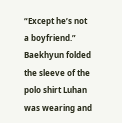“Except he’s not a boyfriend.” Baekhyun folded the sleeve of the polo shirt Luhan was wearing and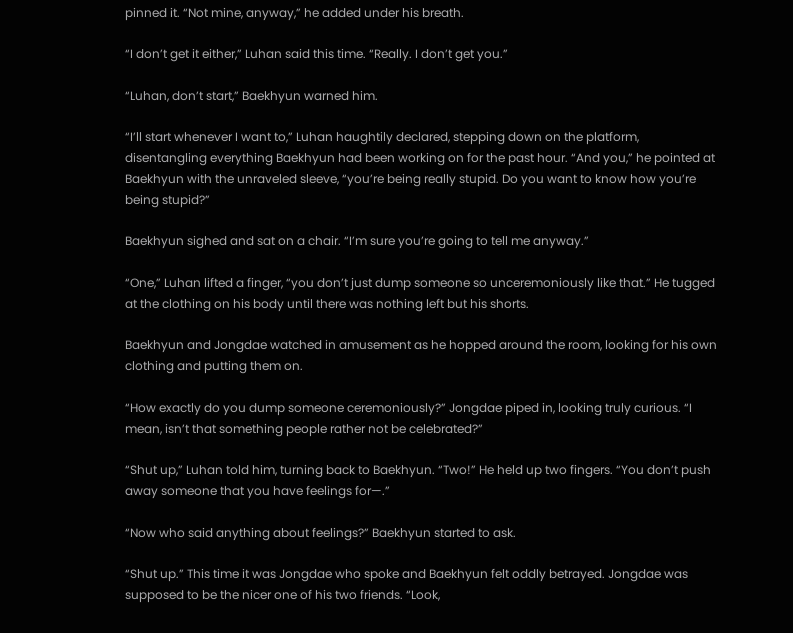pinned it. “Not mine, anyway,” he added under his breath.

“I don’t get it either,” Luhan said this time. “Really. I don’t get you.”

“Luhan, don’t start,” Baekhyun warned him.

“I’ll start whenever I want to,” Luhan haughtily declared, stepping down on the platform, disentangling everything Baekhyun had been working on for the past hour. “And you,” he pointed at Baekhyun with the unraveled sleeve, “you’re being really stupid. Do you want to know how you’re being stupid?”

Baekhyun sighed and sat on a chair. “I’m sure you’re going to tell me anyway.”

“One,” Luhan lifted a finger, “you don’t just dump someone so unceremoniously like that.” He tugged at the clothing on his body until there was nothing left but his shorts.

Baekhyun and Jongdae watched in amusement as he hopped around the room, looking for his own clothing and putting them on.

“How exactly do you dump someone ceremoniously?” Jongdae piped in, looking truly curious. “I mean, isn’t that something people rather not be celebrated?”

“Shut up,” Luhan told him, turning back to Baekhyun. “Two!” He held up two fingers. “You don’t push away someone that you have feelings for—.”

“Now who said anything about feelings?” Baekhyun started to ask.

“Shut up.” This time it was Jongdae who spoke and Baekhyun felt oddly betrayed. Jongdae was supposed to be the nicer one of his two friends. “Look,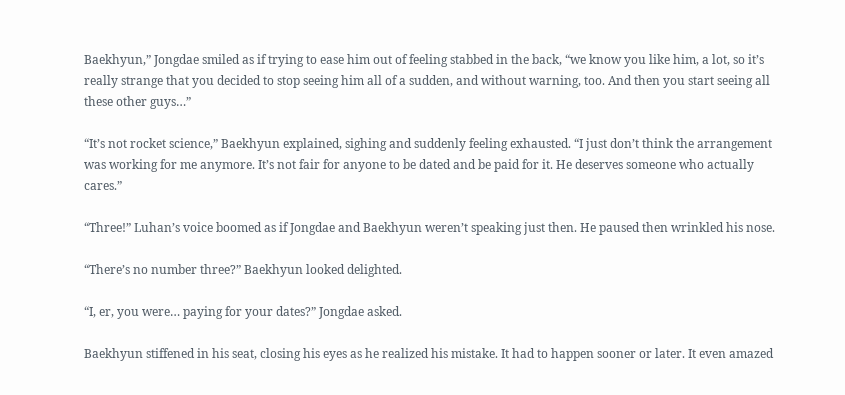Baekhyun,” Jongdae smiled as if trying to ease him out of feeling stabbed in the back, “we know you like him, a lot, so it’s really strange that you decided to stop seeing him all of a sudden, and without warning, too. And then you start seeing all these other guys…”

“It’s not rocket science,” Baekhyun explained, sighing and suddenly feeling exhausted. “I just don’t think the arrangement was working for me anymore. It’s not fair for anyone to be dated and be paid for it. He deserves someone who actually cares.”

“Three!” Luhan’s voice boomed as if Jongdae and Baekhyun weren’t speaking just then. He paused then wrinkled his nose.

“There’s no number three?” Baekhyun looked delighted.

“I, er, you were… paying for your dates?” Jongdae asked.

Baekhyun stiffened in his seat, closing his eyes as he realized his mistake. It had to happen sooner or later. It even amazed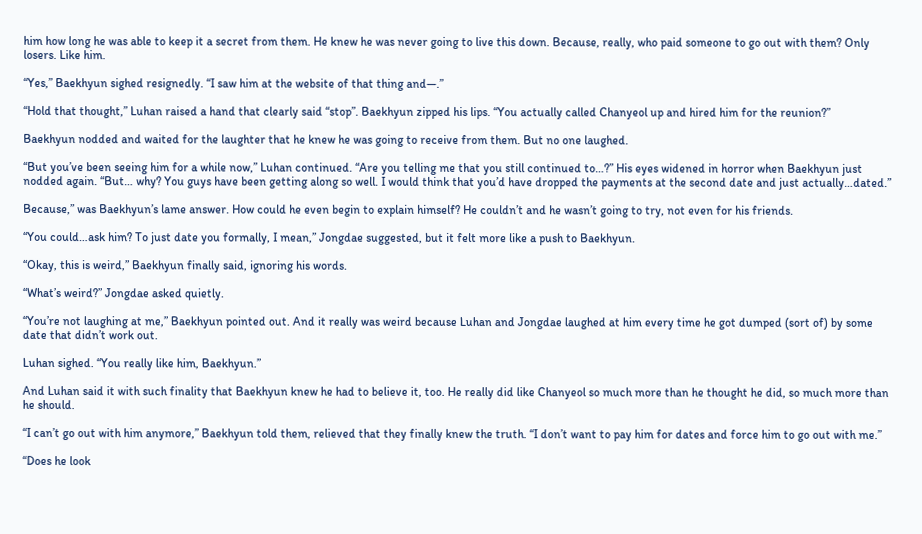him how long he was able to keep it a secret from them. He knew he was never going to live this down. Because, really, who paid someone to go out with them? Only losers. Like him.

“Yes,” Baekhyun sighed resignedly. “I saw him at the website of that thing and—.”

“Hold that thought,” Luhan raised a hand that clearly said “stop”. Baekhyun zipped his lips. “You actually called Chanyeol up and hired him for the reunion?”

Baekhyun nodded and waited for the laughter that he knew he was going to receive from them. But no one laughed.

“But you’ve been seeing him for a while now,” Luhan continued. “Are you telling me that you still continued to…?” His eyes widened in horror when Baekhyun just nodded again. “But… why? You guys have been getting along so well. I would think that you’d have dropped the payments at the second date and just actually…dated.”

Because,” was Baekhyun’s lame answer. How could he even begin to explain himself? He couldn’t and he wasn’t going to try, not even for his friends.

“You could…ask him? To just date you formally, I mean,” Jongdae suggested, but it felt more like a push to Baekhyun.

“Okay, this is weird,” Baekhyun finally said, ignoring his words.

“What’s weird?” Jongdae asked quietly.

“You’re not laughing at me,” Baekhyun pointed out. And it really was weird because Luhan and Jongdae laughed at him every time he got dumped (sort of) by some date that didn’t work out.

Luhan sighed. “You really like him, Baekhyun.”

And Luhan said it with such finality that Baekhyun knew he had to believe it, too. He really did like Chanyeol so much more than he thought he did, so much more than he should.

“I can’t go out with him anymore,” Baekhyun told them, relieved that they finally knew the truth. “I don’t want to pay him for dates and force him to go out with me.”

“Does he look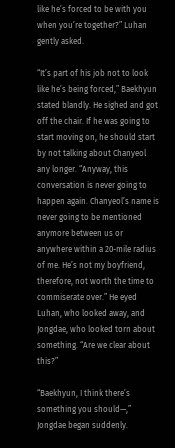like he’s forced to be with you when you’re together?” Luhan gently asked.

“It’s part of his job not to look like he’s being forced,” Baekhyun stated blandly. He sighed and got off the chair. If he was going to start moving on, he should start by not talking about Chanyeol any longer. “Anyway, this conversation is never going to happen again. Chanyeol’s name is never going to be mentioned anymore between us or anywhere within a 20-mile radius of me. He’s not my boyfriend, therefore, not worth the time to commiserate over.” He eyed Luhan, who looked away, and Jongdae, who looked torn about something. “Are we clear about this?”

“Baekhyun, I think there’s something you should—,” Jongdae began suddenly.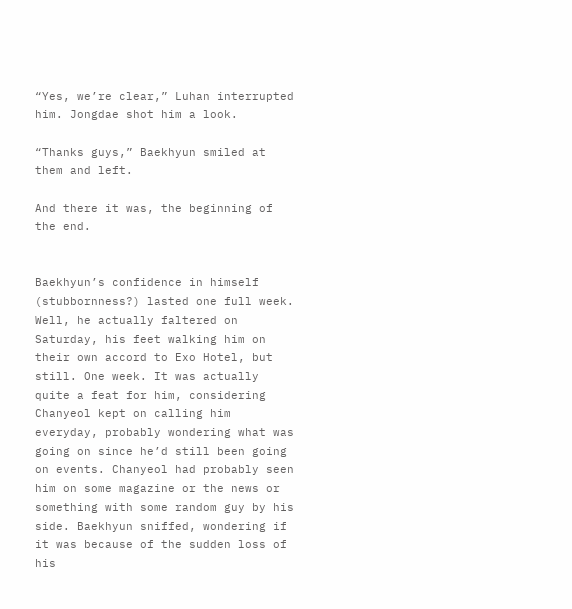“Yes, we’re clear,” Luhan interrupted him. Jongdae shot him a look.

“Thanks guys,” Baekhyun smiled at them and left.

And there it was, the beginning of the end.


Baekhyun’s confidence in himself (stubbornness?) lasted one full week. Well, he actually faltered on Saturday, his feet walking him on their own accord to Exo Hotel, but still. One week. It was actually quite a feat for him, considering Chanyeol kept on calling him everyday, probably wondering what was going on since he’d still been going on events. Chanyeol had probably seen him on some magazine or the news or something with some random guy by his side. Baekhyun sniffed, wondering if it was because of the sudden loss of his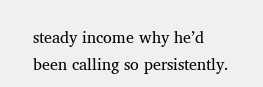steady income why he’d been calling so persistently.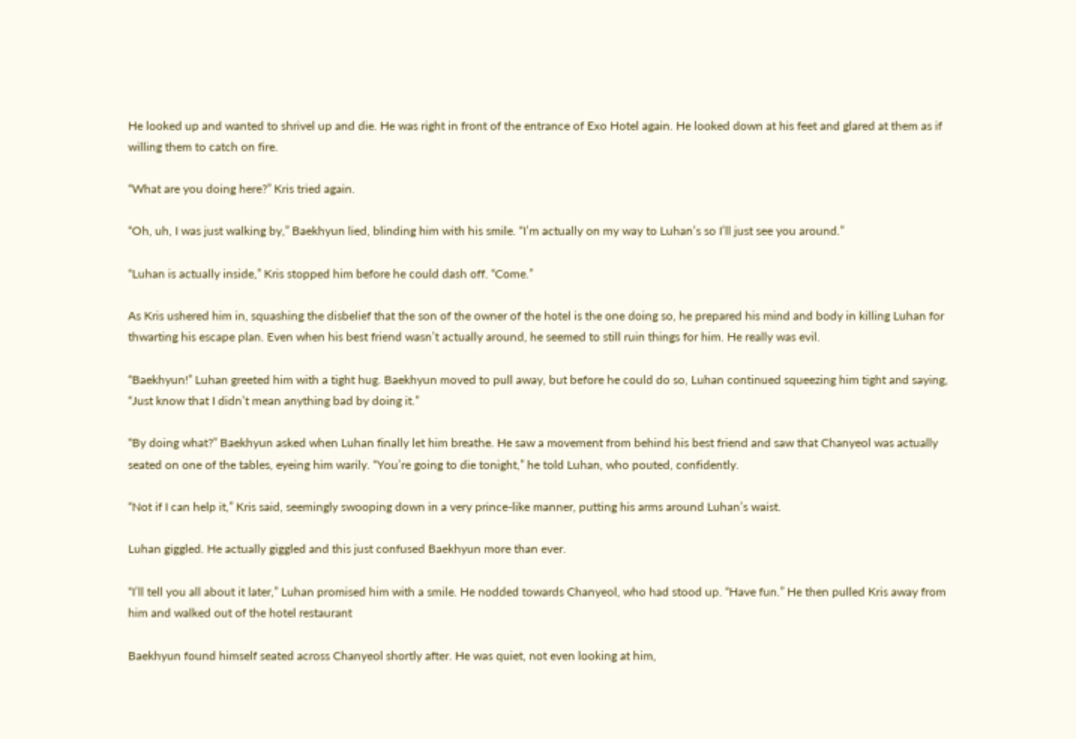He looked up and wanted to shrivel up and die. He was right in front of the entrance of Exo Hotel again. He looked down at his feet and glared at them as if willing them to catch on fire.

“What are you doing here?” Kris tried again.

“Oh, uh, I was just walking by,” Baekhyun lied, blinding him with his smile. “I’m actually on my way to Luhan’s so I’ll just see you around.”

“Luhan is actually inside,” Kris stopped him before he could dash off. “Come.”

As Kris ushered him in, squashing the disbelief that the son of the owner of the hotel is the one doing so, he prepared his mind and body in killing Luhan for thwarting his escape plan. Even when his best friend wasn’t actually around, he seemed to still ruin things for him. He really was evil.

“Baekhyun!” Luhan greeted him with a tight hug. Baekhyun moved to pull away, but before he could do so, Luhan continued squeezing him tight and saying, “Just know that I didn’t mean anything bad by doing it.”

“By doing what?” Baekhyun asked when Luhan finally let him breathe. He saw a movement from behind his best friend and saw that Chanyeol was actually seated on one of the tables, eyeing him warily. “You’re going to die tonight,” he told Luhan, who pouted, confidently.

“Not if I can help it,” Kris said, seemingly swooping down in a very prince-like manner, putting his arms around Luhan’s waist.

Luhan giggled. He actually giggled and this just confused Baekhyun more than ever.

“I’ll tell you all about it later,” Luhan promised him with a smile. He nodded towards Chanyeol, who had stood up. “Have fun.” He then pulled Kris away from him and walked out of the hotel restaurant

Baekhyun found himself seated across Chanyeol shortly after. He was quiet, not even looking at him,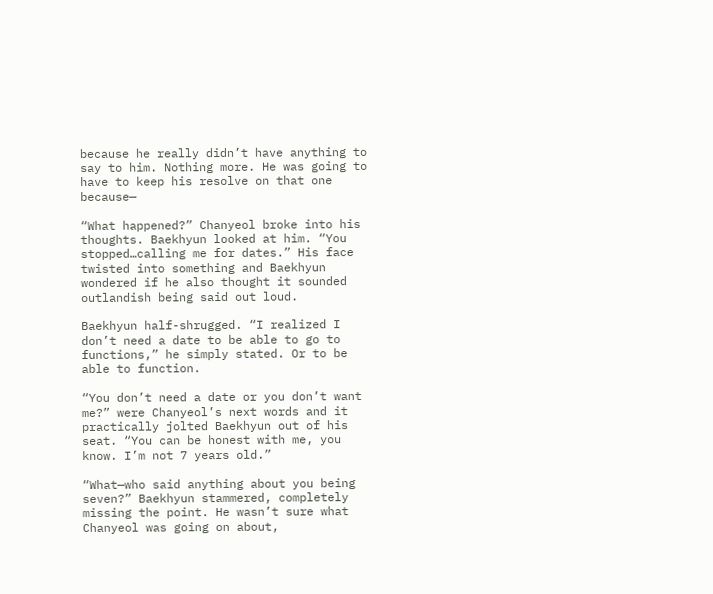because he really didn’t have anything to say to him. Nothing more. He was going to have to keep his resolve on that one because—

“What happened?” Chanyeol broke into his thoughts. Baekhyun looked at him. “You stopped…calling me for dates.” His face twisted into something and Baekhyun wondered if he also thought it sounded outlandish being said out loud.

Baekhyun half-shrugged. “I realized I don’t need a date to be able to go to functions,” he simply stated. Or to be able to function.

“You don’t need a date or you don’t want me?” were Chanyeol’s next words and it practically jolted Baekhyun out of his seat. “You can be honest with me, you know. I’m not 7 years old.”

“What—who said anything about you being seven?” Baekhyun stammered, completely missing the point. He wasn’t sure what Chanyeol was going on about,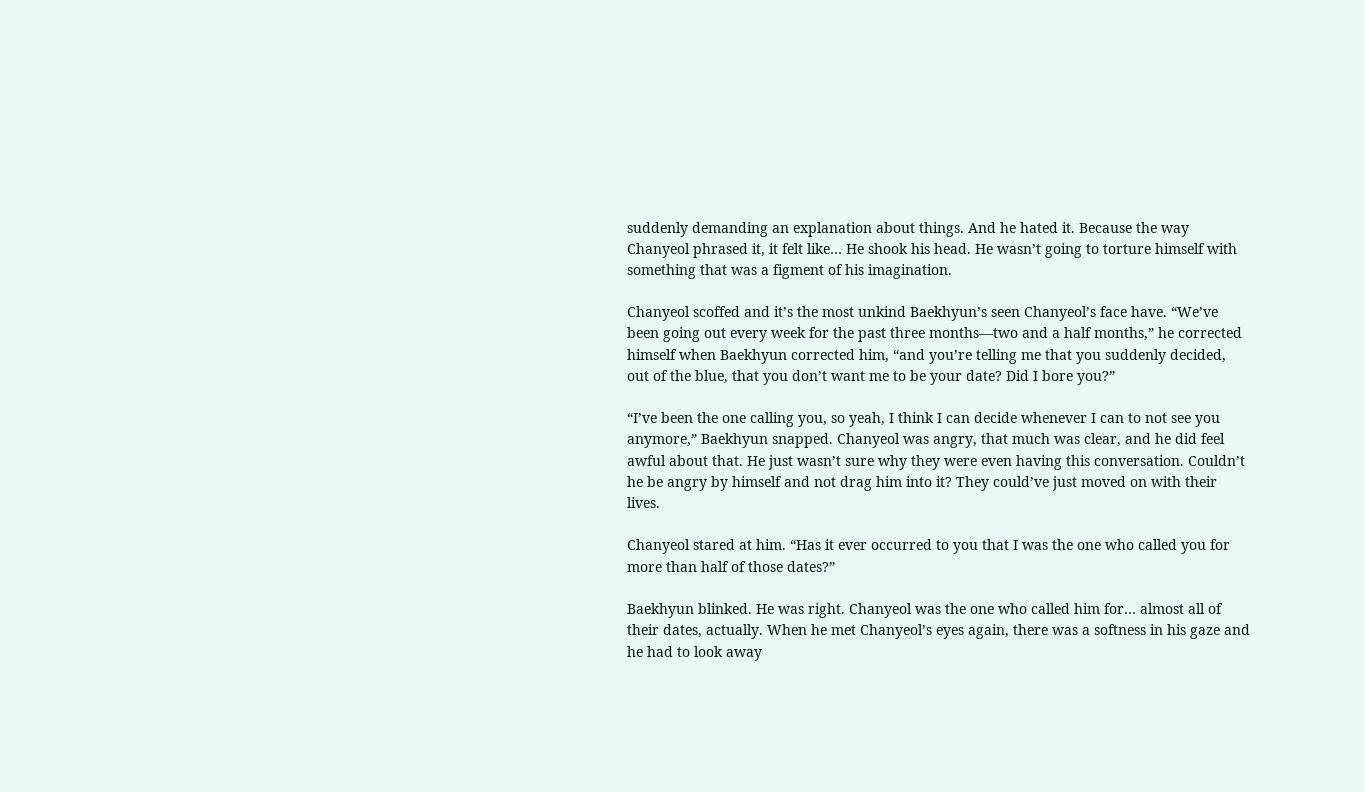suddenly demanding an explanation about things. And he hated it. Because the way Chanyeol phrased it, it felt like… He shook his head. He wasn’t going to torture himself with something that was a figment of his imagination.

Chanyeol scoffed and it’s the most unkind Baekhyun’s seen Chanyeol’s face have. “We’ve been going out every week for the past three months—two and a half months,” he corrected himself when Baekhyun corrected him, “and you’re telling me that you suddenly decided, out of the blue, that you don’t want me to be your date? Did I bore you?”

“I’ve been the one calling you, so yeah, I think I can decide whenever I can to not see you anymore,” Baekhyun snapped. Chanyeol was angry, that much was clear, and he did feel awful about that. He just wasn’t sure why they were even having this conversation. Couldn’t he be angry by himself and not drag him into it? They could’ve just moved on with their lives.

Chanyeol stared at him. “Has it ever occurred to you that I was the one who called you for more than half of those dates?”

Baekhyun blinked. He was right. Chanyeol was the one who called him for… almost all of their dates, actually. When he met Chanyeol’s eyes again, there was a softness in his gaze and he had to look away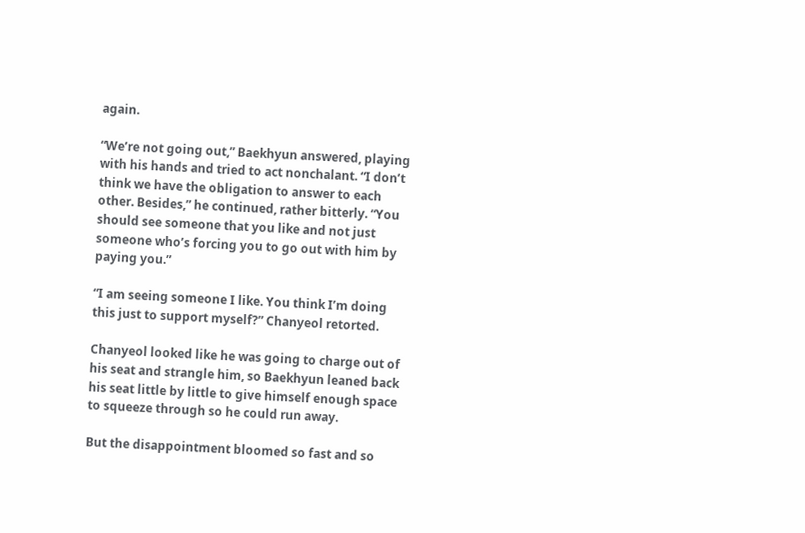again.

“We’re not going out,” Baekhyun answered, playing with his hands and tried to act nonchalant. “I don’t think we have the obligation to answer to each other. Besides,” he continued, rather bitterly. “You should see someone that you like and not just someone who’s forcing you to go out with him by paying you.”

“I am seeing someone I like. You think I’m doing this just to support myself?” Chanyeol retorted.

Chanyeol looked like he was going to charge out of his seat and strangle him, so Baekhyun leaned back his seat little by little to give himself enough space to squeeze through so he could run away.

But the disappointment bloomed so fast and so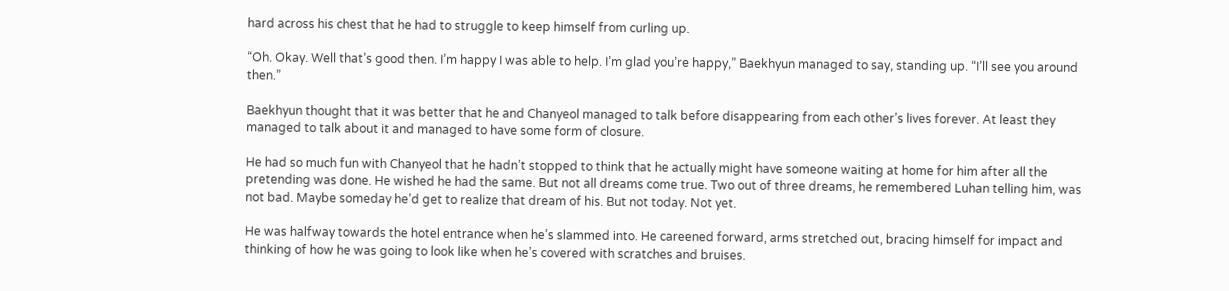hard across his chest that he had to struggle to keep himself from curling up.

“Oh. Okay. Well that’s good then. I’m happy I was able to help. I’m glad you’re happy,” Baekhyun managed to say, standing up. “I’ll see you around then.”

Baekhyun thought that it was better that he and Chanyeol managed to talk before disappearing from each other’s lives forever. At least they managed to talk about it and managed to have some form of closure.

He had so much fun with Chanyeol that he hadn’t stopped to think that he actually might have someone waiting at home for him after all the pretending was done. He wished he had the same. But not all dreams come true. Two out of three dreams, he remembered Luhan telling him, was not bad. Maybe someday he’d get to realize that dream of his. But not today. Not yet.

He was halfway towards the hotel entrance when he’s slammed into. He careened forward, arms stretched out, bracing himself for impact and thinking of how he was going to look like when he’s covered with scratches and bruises.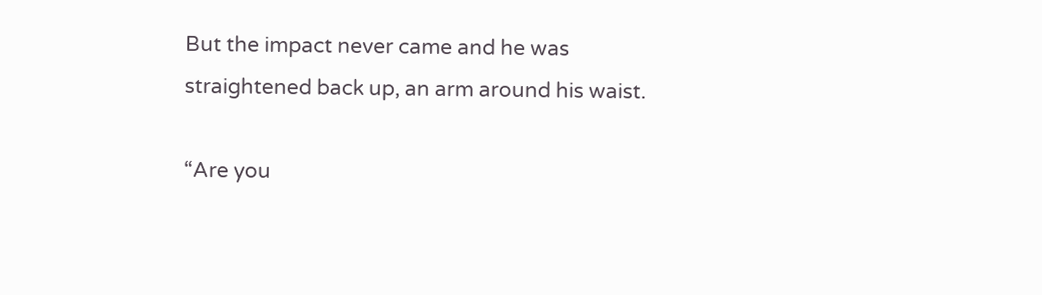But the impact never came and he was straightened back up, an arm around his waist.

“Are you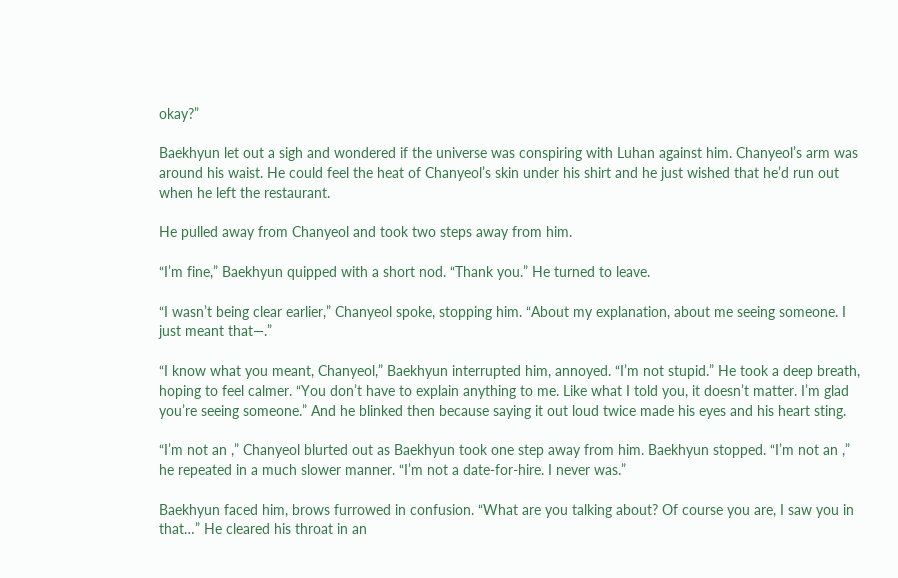okay?”

Baekhyun let out a sigh and wondered if the universe was conspiring with Luhan against him. Chanyeol’s arm was around his waist. He could feel the heat of Chanyeol’s skin under his shirt and he just wished that he’d run out when he left the restaurant.

He pulled away from Chanyeol and took two steps away from him.

“I’m fine,” Baekhyun quipped with a short nod. “Thank you.” He turned to leave.

“I wasn’t being clear earlier,” Chanyeol spoke, stopping him. “About my explanation, about me seeing someone. I just meant that—.”

“I know what you meant, Chanyeol,” Baekhyun interrupted him, annoyed. “I’m not stupid.” He took a deep breath, hoping to feel calmer. “You don’t have to explain anything to me. Like what I told you, it doesn’t matter. I’m glad you’re seeing someone.” And he blinked then because saying it out loud twice made his eyes and his heart sting.

“I’m not an ,” Chanyeol blurted out as Baekhyun took one step away from him. Baekhyun stopped. “I’m not an ,” he repeated in a much slower manner. “I’m not a date-for-hire. I never was.”

Baekhyun faced him, brows furrowed in confusion. “What are you talking about? Of course you are, I saw you in that…” He cleared his throat in an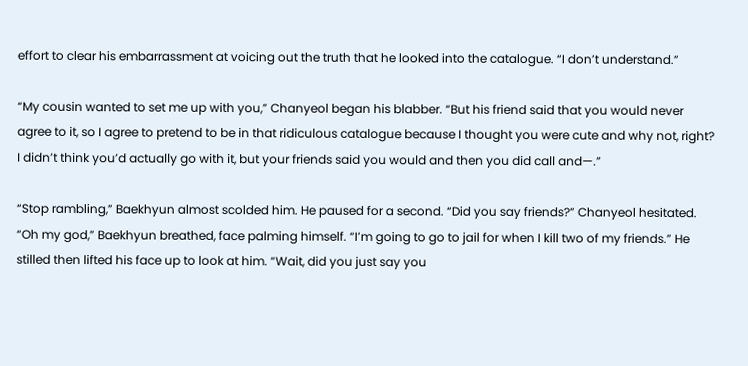effort to clear his embarrassment at voicing out the truth that he looked into the catalogue. “I don’t understand.”

“My cousin wanted to set me up with you,” Chanyeol began his blabber. “But his friend said that you would never agree to it, so I agree to pretend to be in that ridiculous catalogue because I thought you were cute and why not, right? I didn’t think you’d actually go with it, but your friends said you would and then you did call and—.”

“Stop rambling,” Baekhyun almost scolded him. He paused for a second. “Did you say friends?” Chanyeol hesitated. “Oh my god,” Baekhyun breathed, face palming himself. “I’m going to go to jail for when I kill two of my friends.” He stilled then lifted his face up to look at him. “Wait, did you just say you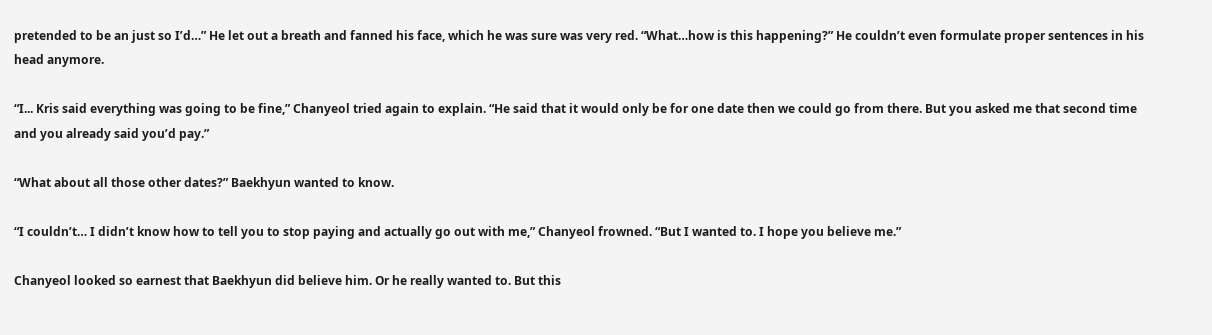pretended to be an just so I’d…” He let out a breath and fanned his face, which he was sure was very red. “What…how is this happening?” He couldn’t even formulate proper sentences in his head anymore.

“I... Kris said everything was going to be fine,” Chanyeol tried again to explain. “He said that it would only be for one date then we could go from there. But you asked me that second time and you already said you’d pay.”

“What about all those other dates?” Baekhyun wanted to know.

“I couldn’t… I didn’t know how to tell you to stop paying and actually go out with me,” Chanyeol frowned. “But I wanted to. I hope you believe me.”

Chanyeol looked so earnest that Baekhyun did believe him. Or he really wanted to. But this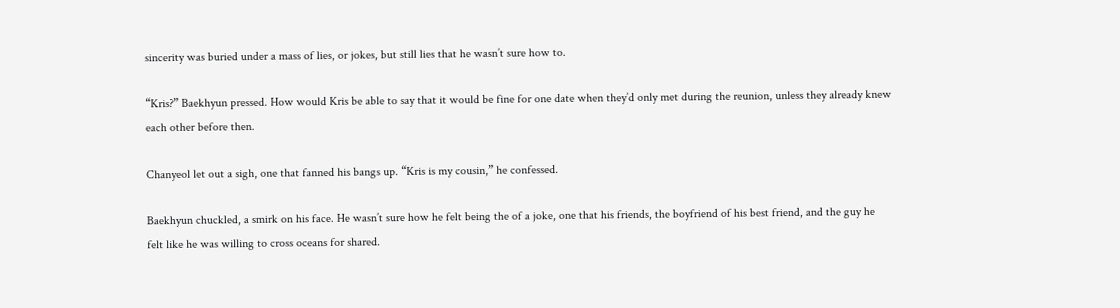sincerity was buried under a mass of lies, or jokes, but still lies that he wasn’t sure how to.

“Kris?” Baekhyun pressed. How would Kris be able to say that it would be fine for one date when they’d only met during the reunion, unless they already knew each other before then.

Chanyeol let out a sigh, one that fanned his bangs up. “Kris is my cousin,” he confessed.

Baekhyun chuckled, a smirk on his face. He wasn’t sure how he felt being the of a joke, one that his friends, the boyfriend of his best friend, and the guy he felt like he was willing to cross oceans for shared.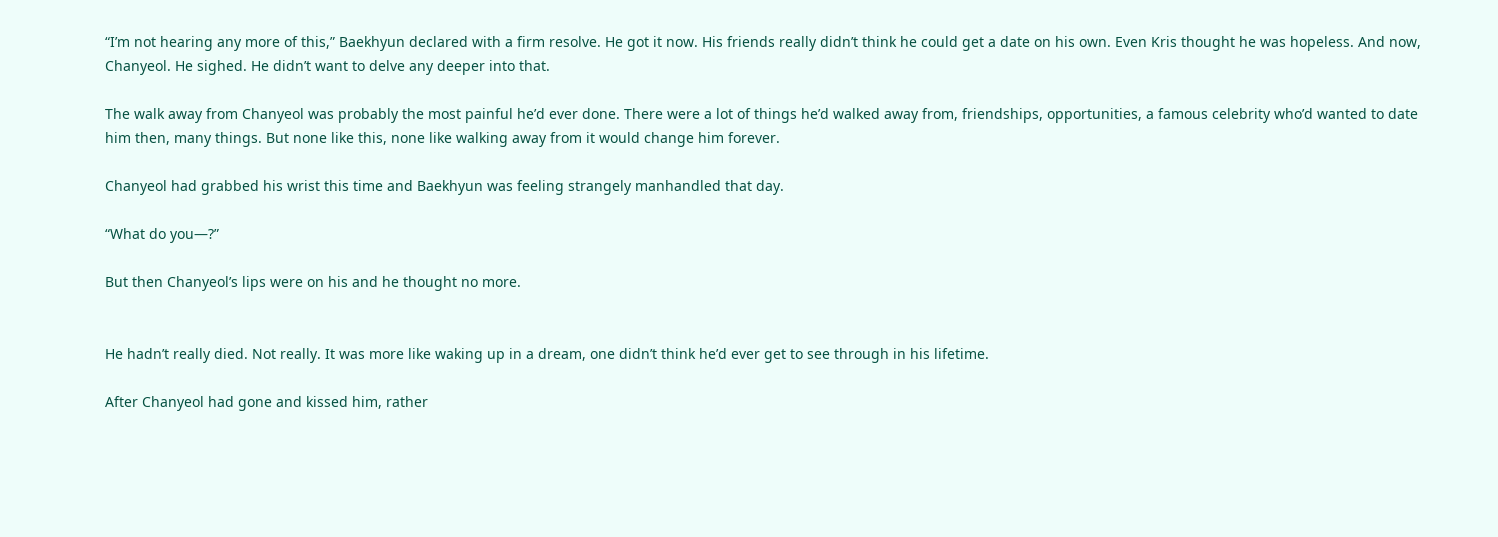“I’m not hearing any more of this,” Baekhyun declared with a firm resolve. He got it now. His friends really didn’t think he could get a date on his own. Even Kris thought he was hopeless. And now, Chanyeol. He sighed. He didn’t want to delve any deeper into that.

The walk away from Chanyeol was probably the most painful he’d ever done. There were a lot of things he’d walked away from, friendships, opportunities, a famous celebrity who’d wanted to date him then, many things. But none like this, none like walking away from it would change him forever.

Chanyeol had grabbed his wrist this time and Baekhyun was feeling strangely manhandled that day.

“What do you—?”

But then Chanyeol’s lips were on his and he thought no more.


He hadn’t really died. Not really. It was more like waking up in a dream, one didn’t think he’d ever get to see through in his lifetime.

After Chanyeol had gone and kissed him, rather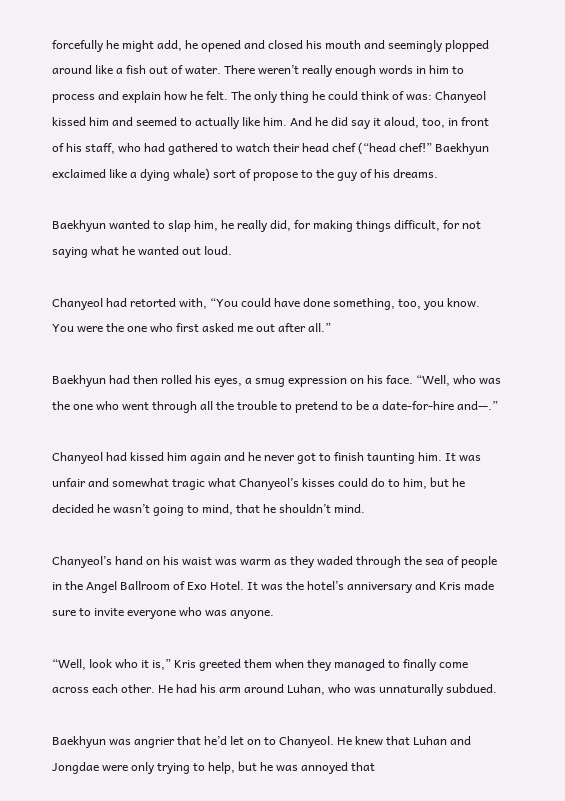forcefully he might add, he opened and closed his mouth and seemingly plopped around like a fish out of water. There weren’t really enough words in him to process and explain how he felt. The only thing he could think of was: Chanyeol kissed him and seemed to actually like him. And he did say it aloud, too, in front of his staff, who had gathered to watch their head chef (“head chef!” Baekhyun exclaimed like a dying whale) sort of propose to the guy of his dreams.

Baekhyun wanted to slap him, he really did, for making things difficult, for not saying what he wanted out loud.

Chanyeol had retorted with, “You could have done something, too, you know. You were the one who first asked me out after all.”

Baekhyun had then rolled his eyes, a smug expression on his face. “Well, who was the one who went through all the trouble to pretend to be a date-for-hire and—.”

Chanyeol had kissed him again and he never got to finish taunting him. It was unfair and somewhat tragic what Chanyeol’s kisses could do to him, but he decided he wasn’t going to mind, that he shouldn’t mind.

Chanyeol’s hand on his waist was warm as they waded through the sea of people in the Angel Ballroom of Exo Hotel. It was the hotel’s anniversary and Kris made sure to invite everyone who was anyone.

“Well, look who it is,” Kris greeted them when they managed to finally come across each other. He had his arm around Luhan, who was unnaturally subdued.

Baekhyun was angrier that he’d let on to Chanyeol. He knew that Luhan and Jongdae were only trying to help, but he was annoyed that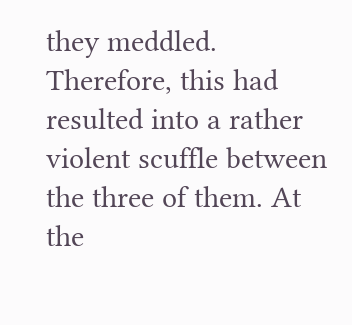they meddled. Therefore, this had resulted into a rather violent scuffle between the three of them. At the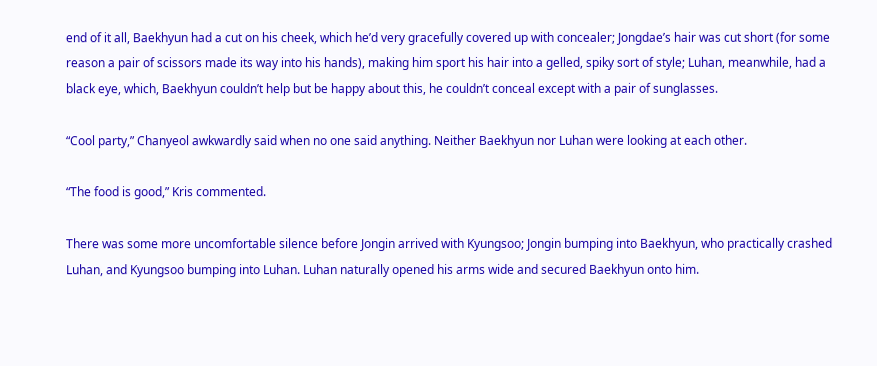end of it all, Baekhyun had a cut on his cheek, which he’d very gracefully covered up with concealer; Jongdae’s hair was cut short (for some reason a pair of scissors made its way into his hands), making him sport his hair into a gelled, spiky sort of style; Luhan, meanwhile, had a black eye, which, Baekhyun couldn’t help but be happy about this, he couldn’t conceal except with a pair of sunglasses.

“Cool party,” Chanyeol awkwardly said when no one said anything. Neither Baekhyun nor Luhan were looking at each other.

“The food is good,” Kris commented.

There was some more uncomfortable silence before Jongin arrived with Kyungsoo; Jongin bumping into Baekhyun, who practically crashed Luhan, and Kyungsoo bumping into Luhan. Luhan naturally opened his arms wide and secured Baekhyun onto him.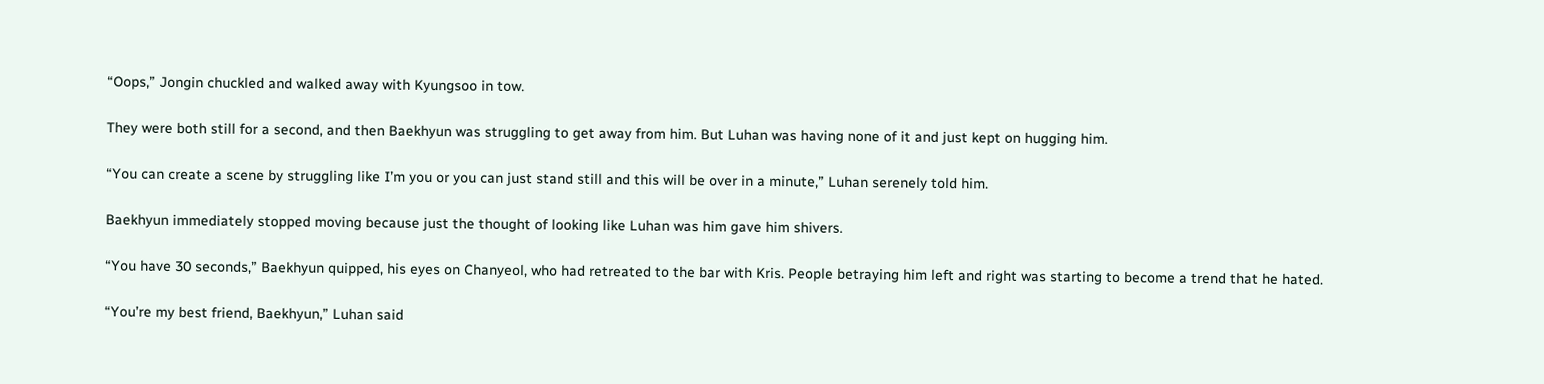“Oops,” Jongin chuckled and walked away with Kyungsoo in tow.

They were both still for a second, and then Baekhyun was struggling to get away from him. But Luhan was having none of it and just kept on hugging him.

“You can create a scene by struggling like I’m you or you can just stand still and this will be over in a minute,” Luhan serenely told him.

Baekhyun immediately stopped moving because just the thought of looking like Luhan was him gave him shivers.

“You have 30 seconds,” Baekhyun quipped, his eyes on Chanyeol, who had retreated to the bar with Kris. People betraying him left and right was starting to become a trend that he hated.

“You’re my best friend, Baekhyun,” Luhan said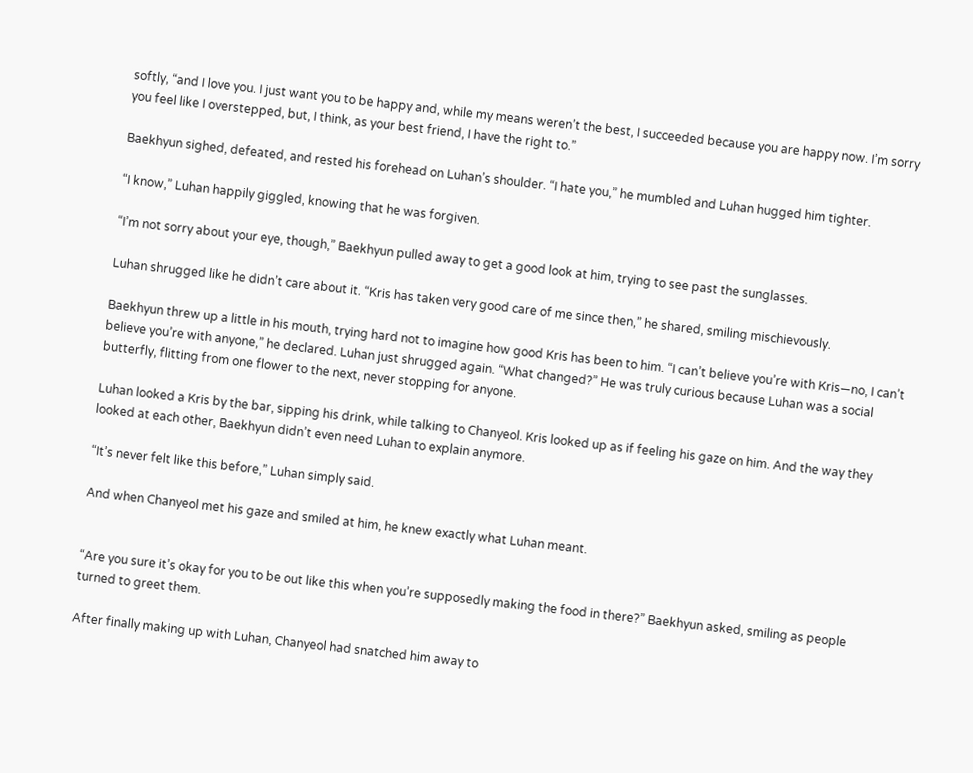softly, “and I love you. I just want you to be happy and, while my means weren’t the best, I succeeded because you are happy now. I’m sorry you feel like I overstepped, but, I think, as your best friend, I have the right to.”

Baekhyun sighed, defeated, and rested his forehead on Luhan’s shoulder. “I hate you,” he mumbled and Luhan hugged him tighter.

“I know,” Luhan happily giggled, knowing that he was forgiven.

“I’m not sorry about your eye, though,” Baekhyun pulled away to get a good look at him, trying to see past the sunglasses.

Luhan shrugged like he didn’t care about it. “Kris has taken very good care of me since then,” he shared, smiling mischievously.

Baekhyun threw up a little in his mouth, trying hard not to imagine how good Kris has been to him. “I can’t believe you’re with Kris—no, I can’t believe you’re with anyone,” he declared. Luhan just shrugged again. “What changed?” He was truly curious because Luhan was a social butterfly, flitting from one flower to the next, never stopping for anyone.

Luhan looked a Kris by the bar, sipping his drink, while talking to Chanyeol. Kris looked up as if feeling his gaze on him. And the way they looked at each other, Baekhyun didn’t even need Luhan to explain anymore.

“It’s never felt like this before,” Luhan simply said.

And when Chanyeol met his gaze and smiled at him, he knew exactly what Luhan meant.


“Are you sure it’s okay for you to be out like this when you’re supposedly making the food in there?” Baekhyun asked, smiling as people turned to greet them.

After finally making up with Luhan, Chanyeol had snatched him away to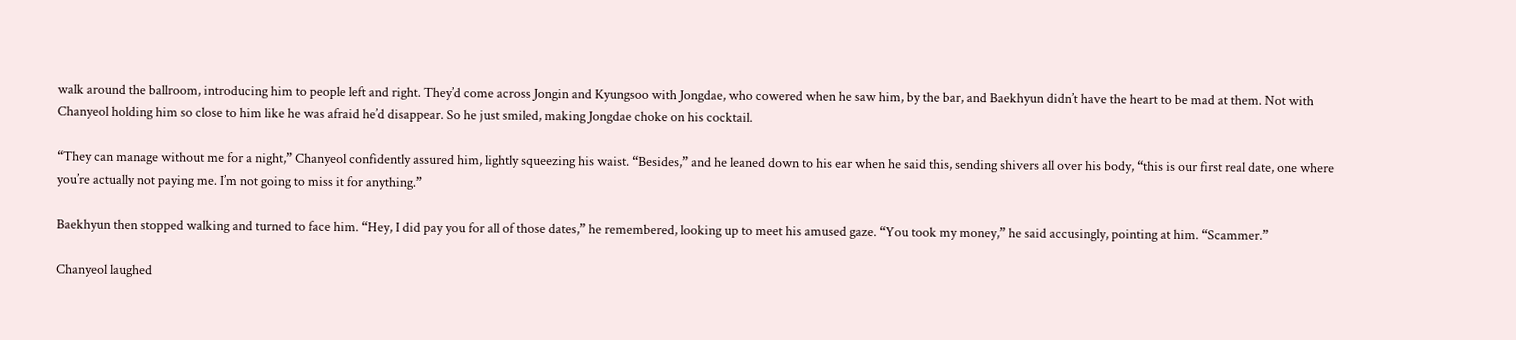walk around the ballroom, introducing him to people left and right. They’d come across Jongin and Kyungsoo with Jongdae, who cowered when he saw him, by the bar, and Baekhyun didn’t have the heart to be mad at them. Not with Chanyeol holding him so close to him like he was afraid he’d disappear. So he just smiled, making Jongdae choke on his cocktail.

“They can manage without me for a night,” Chanyeol confidently assured him, lightly squeezing his waist. “Besides,” and he leaned down to his ear when he said this, sending shivers all over his body, “this is our first real date, one where you’re actually not paying me. I’m not going to miss it for anything.”

Baekhyun then stopped walking and turned to face him. “Hey, I did pay you for all of those dates,” he remembered, looking up to meet his amused gaze. “You took my money,” he said accusingly, pointing at him. “Scammer.”

Chanyeol laughed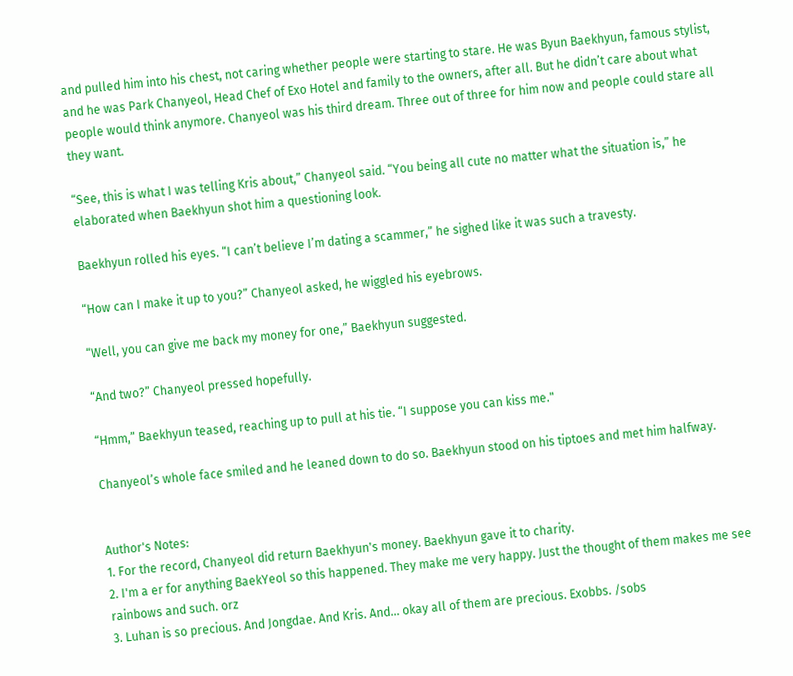and pulled him into his chest, not caring whether people were starting to stare. He was Byun Baekhyun, famous stylist, and he was Park Chanyeol, Head Chef of Exo Hotel and family to the owners, after all. But he didn’t care about what people would think anymore. Chanyeol was his third dream. Three out of three for him now and people could stare all they want.

“See, this is what I was telling Kris about,” Chanyeol said. “You being all cute no matter what the situation is,” he elaborated when Baekhyun shot him a questioning look.

Baekhyun rolled his eyes. “I can’t believe I’m dating a scammer,” he sighed like it was such a travesty.

“How can I make it up to you?” Chanyeol asked, he wiggled his eyebrows.

“Well, you can give me back my money for one,” Baekhyun suggested.

“And two?” Chanyeol pressed hopefully.

“Hmm,” Baekhyun teased, reaching up to pull at his tie. “I suppose you can kiss me."

Chanyeol’s whole face smiled and he leaned down to do so. Baekhyun stood on his tiptoes and met him halfway.


Author's Notes:
1. For the record, Chanyeol did return Baekhyun's money. Baekhyun gave it to charity.
2. I'm a er for anything BaekYeol so this happened. They make me very happy. Just the thought of them makes me see rainbows and such. orz
3. Luhan is so precious. And Jongdae. And Kris. And... okay all of them are precious. Exobbs. /sobs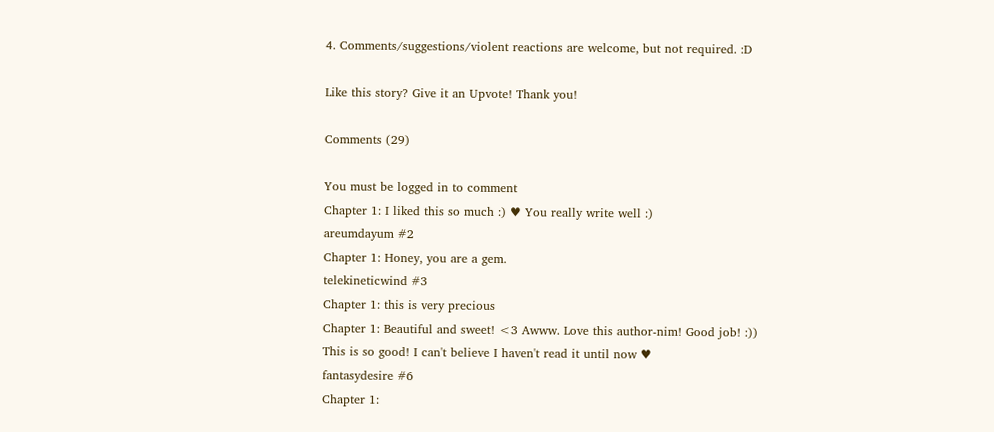4. Comments/suggestions/violent reactions are welcome, but not required. :D

Like this story? Give it an Upvote! Thank you!

Comments (29)

You must be logged in to comment
Chapter 1: I liked this so much :) ♥ You really write well :)
areumdayum #2
Chapter 1: Honey, you are a gem.
telekineticwind #3
Chapter 1: this is very precious
Chapter 1: Beautiful and sweet! <3 Awww. Love this author-nim! Good job! :))
This is so good! I can't believe I haven't read it until now ♥
fantasydesire #6
Chapter 1: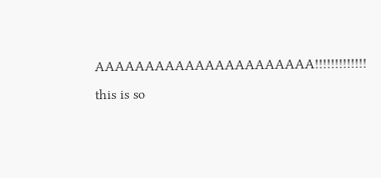AAAAAAAAAAAAAAAAAAAAAA!!!!!!!!!!!!! this is so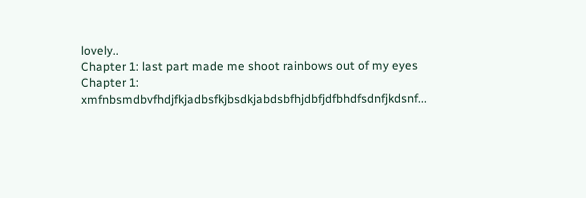lovely..
Chapter 1: last part made me shoot rainbows out of my eyes
Chapter 1: xmfnbsmdbvfhdjfkjadbsfkjbsdkjabdsbfhjdbfjdfbhdfsdnfjkdsnf...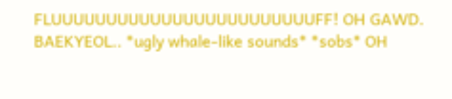FLUUUUUUUUUUUUUUUUUUUUUUUUFF! OH GAWD. BAEKYEOL.. *ugly whale-like sounds* *sobs* OH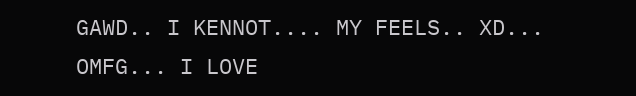GAWD.. I KENNOT.... MY FEELS.. XD... OMFG... I LOVE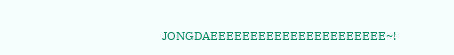JONGDAEEEEEEEEEEEEEEEEEEEEEE~!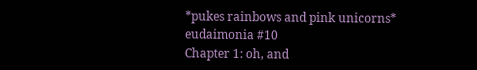*pukes rainbows and pink unicorns*
eudaimonia #10
Chapter 1: oh, and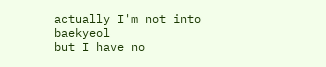actually I'm not into baekyeol
but I have no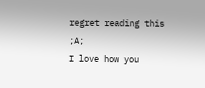regret reading this ;A;
I love how you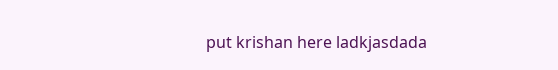put krishan here ladkjasdada